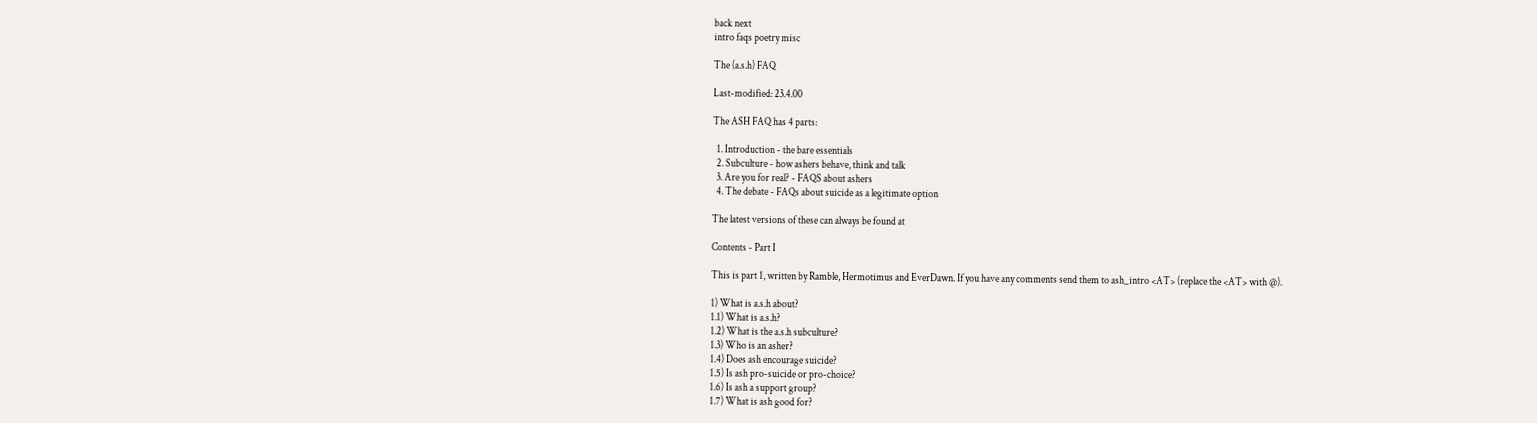back next
intro faqs poetry misc

The (a.s.h) FAQ

Last-modified: 23.4.00

The ASH FAQ has 4 parts:

  1. Introduction - the bare essentials
  2. Subculture - how ashers behave, think and talk
  3. Are you for real? - FAQS about ashers
  4. The debate - FAQs about suicide as a legitimate option

The latest versions of these can always be found at

Contents - Part I

This is part 1, written by Ramble, Hermotimus and EverDawn. If you have any comments send them to ash_intro <AT> (replace the <AT> with @).

1) What is a.s.h about?
1.1) What is a.s.h?
1.2) What is the a.s.h subculture?
1.3) Who is an asher?
1.4) Does ash encourage suicide?
1.5) Is ash pro-suicide or pro-choice?
1.6) Is ash a support group?
1.7) What is ash good for?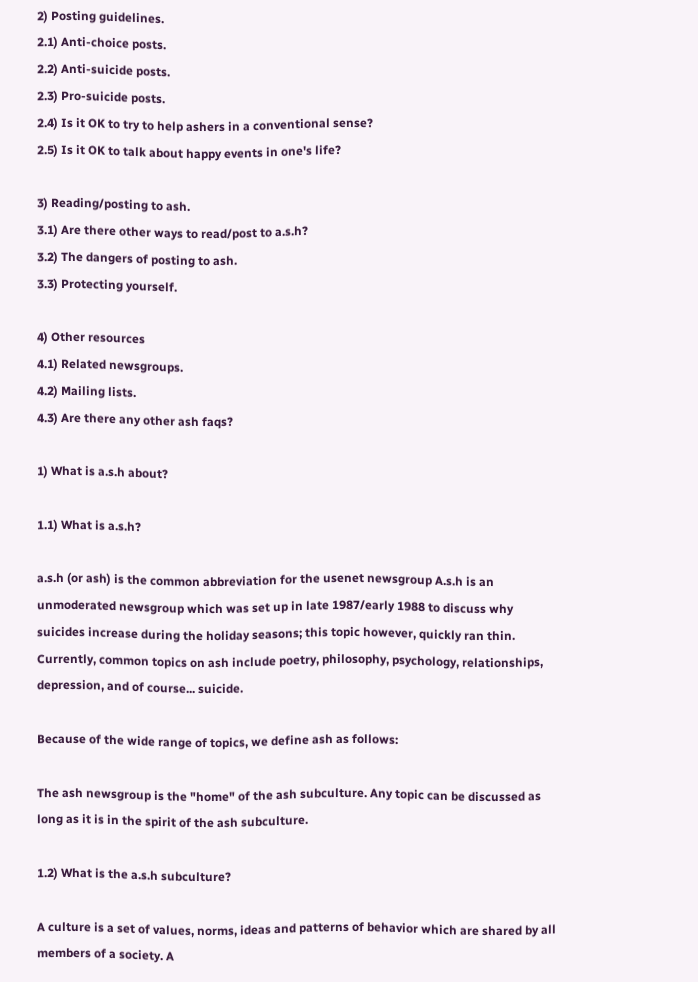2) Posting guidelines.
2.1) Anti-choice posts.
2.2) Anti-suicide posts.
2.3) Pro-suicide posts.
2.4) Is it OK to try to help ashers in a conventional sense?
2.5) Is it OK to talk about happy events in one's life?

3) Reading/posting to ash.
3.1) Are there other ways to read/post to a.s.h?
3.2) The dangers of posting to ash.
3.3) Protecting yourself.

4) Other resources
4.1) Related newsgroups.
4.2) Mailing lists.
4.3) Are there any other ash faqs?

1) What is a.s.h about?

1.1) What is a.s.h?

a.s.h (or ash) is the common abbreviation for the usenet newsgroup A.s.h is an unmoderated newsgroup which was set up in late 1987/early 1988 to discuss why suicides increase during the holiday seasons; this topic however, quickly ran thin. Currently, common topics on ash include poetry, philosophy, psychology, relationships, depression, and of course... suicide.

Because of the wide range of topics, we define ash as follows:

The ash newsgroup is the "home" of the ash subculture. Any topic can be discussed as long as it is in the spirit of the ash subculture.

1.2) What is the a.s.h subculture?

A culture is a set of values, norms, ideas and patterns of behavior which are shared by all members of a society. A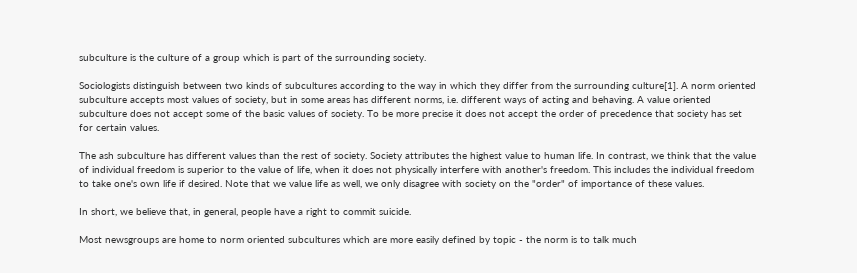subculture is the culture of a group which is part of the surrounding society.

Sociologists distinguish between two kinds of subcultures according to the way in which they differ from the surrounding culture[1]. A norm oriented subculture accepts most values of society, but in some areas has different norms, i.e. different ways of acting and behaving. A value oriented subculture does not accept some of the basic values of society. To be more precise it does not accept the order of precedence that society has set for certain values.

The ash subculture has different values than the rest of society. Society attributes the highest value to human life. In contrast, we think that the value of individual freedom is superior to the value of life, when it does not physically interfere with another's freedom. This includes the individual freedom to take one's own life if desired. Note that we value life as well, we only disagree with society on the "order" of importance of these values.

In short, we believe that, in general, people have a right to commit suicide.

Most newsgroups are home to norm oriented subcultures which are more easily defined by topic - the norm is to talk much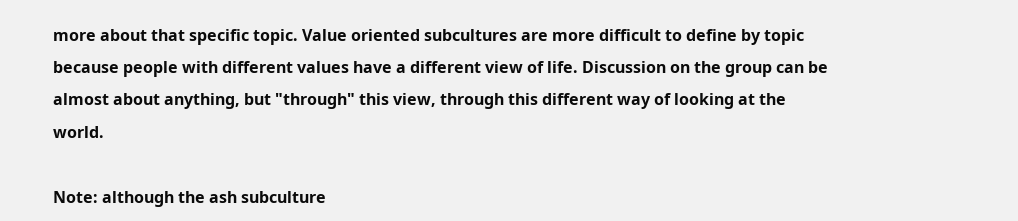more about that specific topic. Value oriented subcultures are more difficult to define by topic because people with different values have a different view of life. Discussion on the group can be almost about anything, but "through" this view, through this different way of looking at the world.

Note: although the ash subculture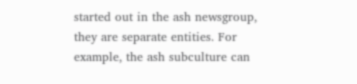started out in the ash newsgroup, they are separate entities. For example, the ash subculture can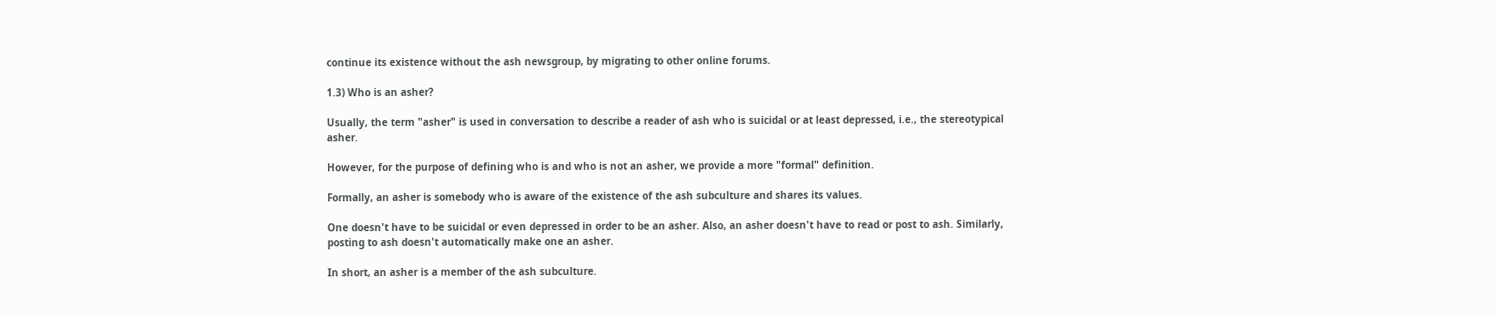continue its existence without the ash newsgroup, by migrating to other online forums.

1.3) Who is an asher?

Usually, the term "asher" is used in conversation to describe a reader of ash who is suicidal or at least depressed, i.e., the stereotypical asher.

However, for the purpose of defining who is and who is not an asher, we provide a more "formal" definition.

Formally, an asher is somebody who is aware of the existence of the ash subculture and shares its values.

One doesn't have to be suicidal or even depressed in order to be an asher. Also, an asher doesn't have to read or post to ash. Similarly, posting to ash doesn't automatically make one an asher.

In short, an asher is a member of the ash subculture.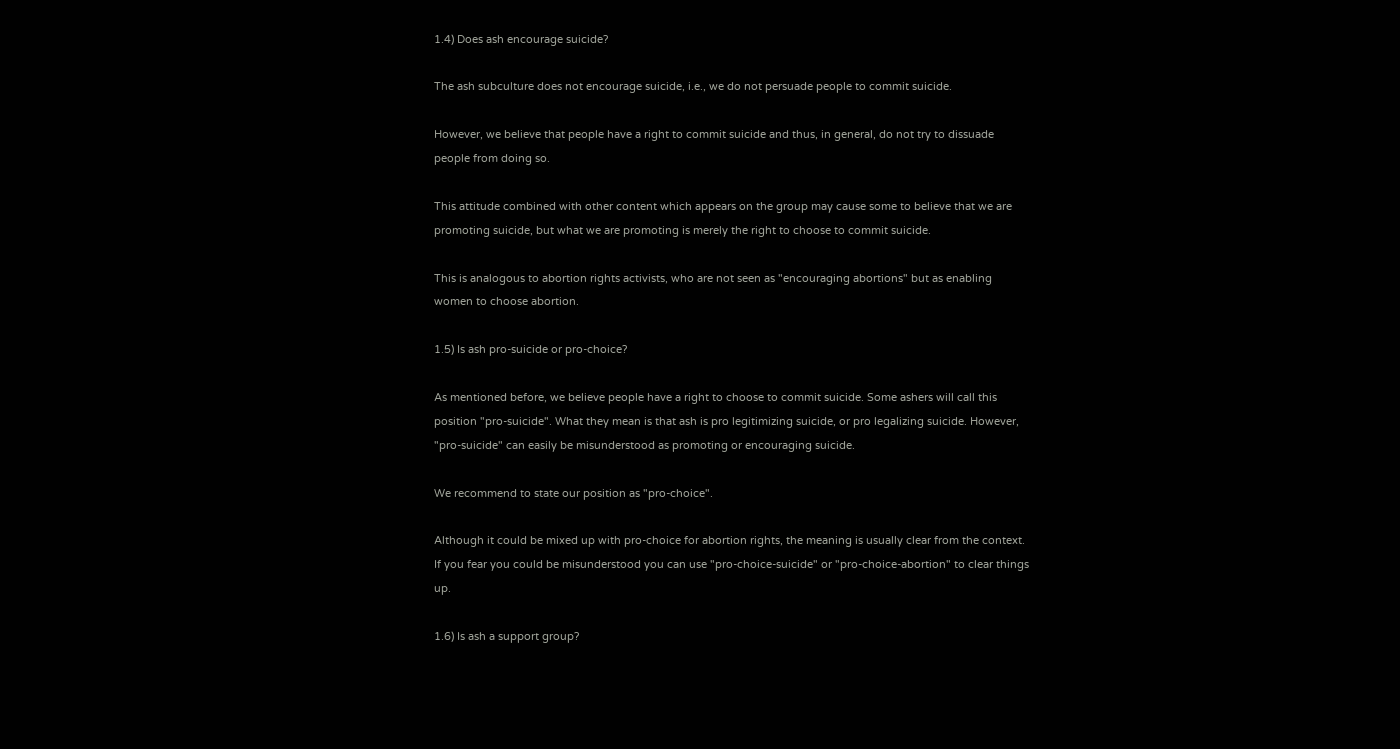1.4) Does ash encourage suicide?

The ash subculture does not encourage suicide, i.e., we do not persuade people to commit suicide.

However, we believe that people have a right to commit suicide and thus, in general, do not try to dissuade people from doing so.

This attitude combined with other content which appears on the group may cause some to believe that we are promoting suicide, but what we are promoting is merely the right to choose to commit suicide.

This is analogous to abortion rights activists, who are not seen as "encouraging abortions" but as enabling women to choose abortion.

1.5) Is ash pro-suicide or pro-choice?

As mentioned before, we believe people have a right to choose to commit suicide. Some ashers will call this position "pro-suicide". What they mean is that ash is pro legitimizing suicide, or pro legalizing suicide. However, "pro-suicide" can easily be misunderstood as promoting or encouraging suicide.

We recommend to state our position as "pro-choice".

Although it could be mixed up with pro-choice for abortion rights, the meaning is usually clear from the context. If you fear you could be misunderstood you can use "pro-choice-suicide" or "pro-choice-abortion" to clear things up.

1.6) Is ash a support group?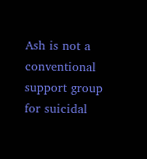Ash is not a conventional support group for suicidal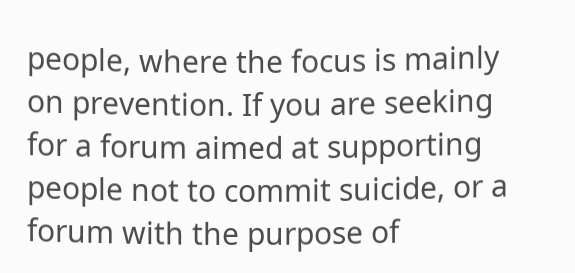people, where the focus is mainly on prevention. If you are seeking for a forum aimed at supporting people not to commit suicide, or a forum with the purpose of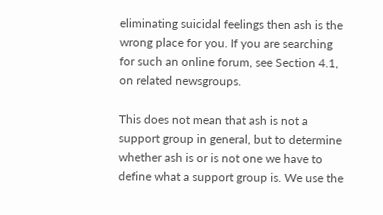eliminating suicidal feelings then ash is the wrong place for you. If you are searching for such an online forum, see Section 4.1, on related newsgroups.

This does not mean that ash is not a support group in general, but to determine whether ash is or is not one we have to define what a support group is. We use the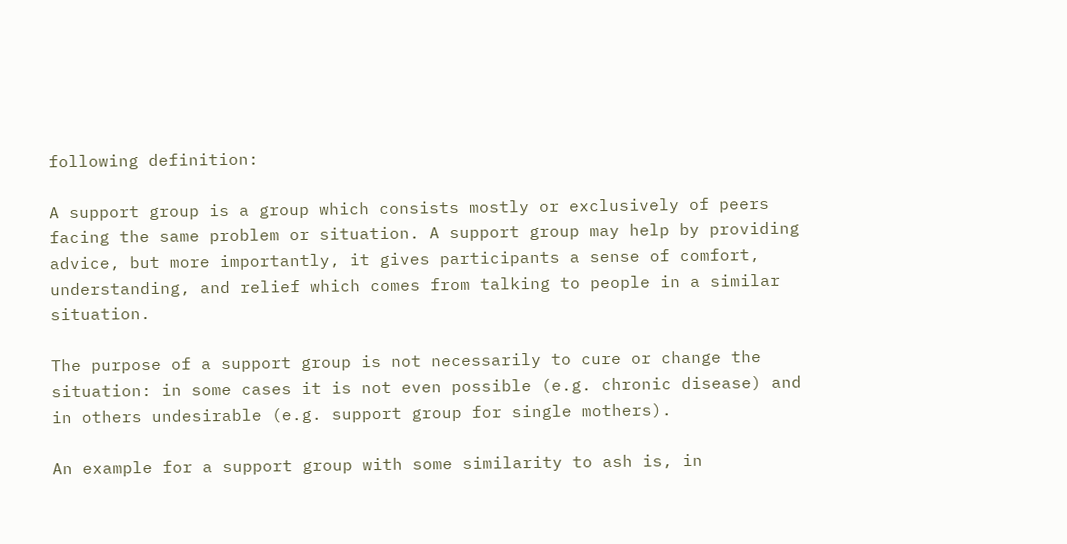following definition:

A support group is a group which consists mostly or exclusively of peers facing the same problem or situation. A support group may help by providing advice, but more importantly, it gives participants a sense of comfort, understanding, and relief which comes from talking to people in a similar situation.

The purpose of a support group is not necessarily to cure or change the situation: in some cases it is not even possible (e.g. chronic disease) and in others undesirable (e.g. support group for single mothers).

An example for a support group with some similarity to ash is, in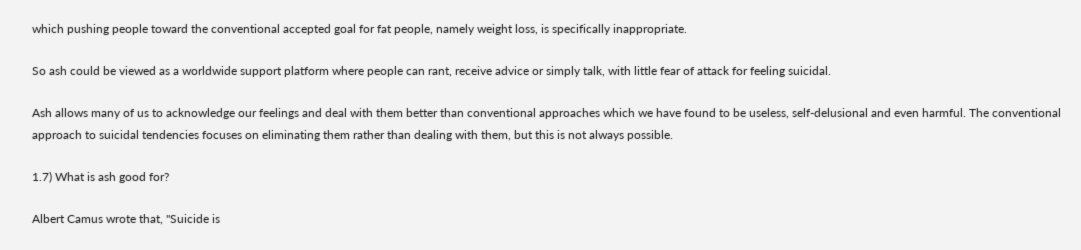which pushing people toward the conventional accepted goal for fat people, namely weight loss, is specifically inappropriate.

So ash could be viewed as a worldwide support platform where people can rant, receive advice or simply talk, with little fear of attack for feeling suicidal.

Ash allows many of us to acknowledge our feelings and deal with them better than conventional approaches which we have found to be useless, self-delusional and even harmful. The conventional approach to suicidal tendencies focuses on eliminating them rather than dealing with them, but this is not always possible.

1.7) What is ash good for?

Albert Camus wrote that, "Suicide is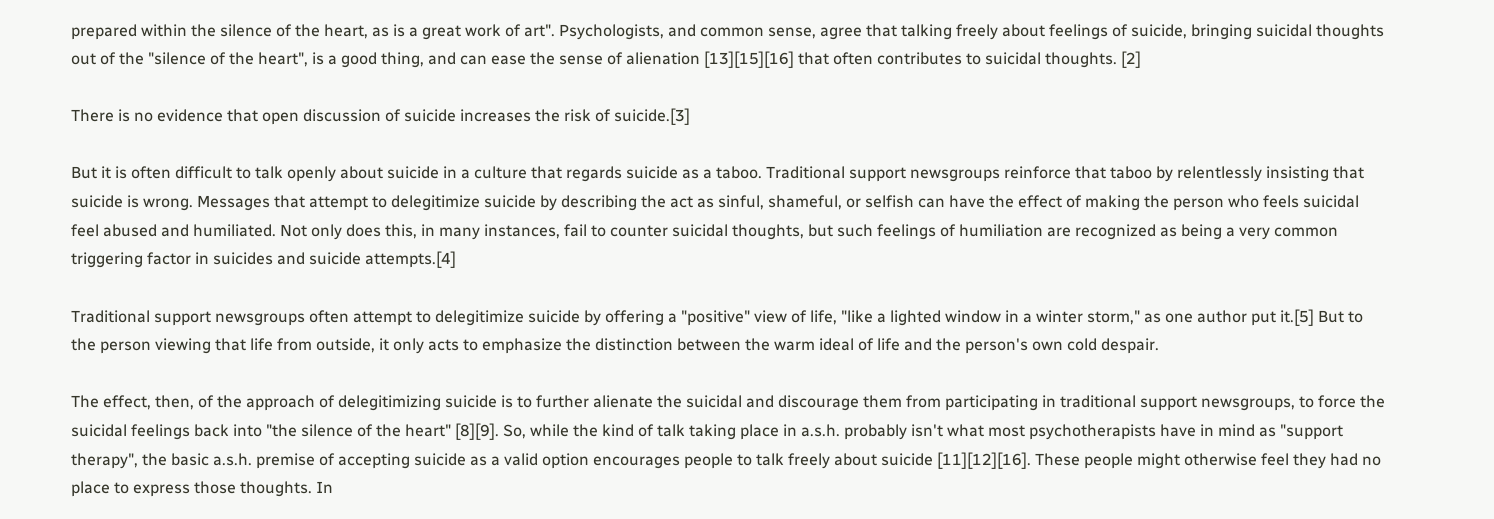prepared within the silence of the heart, as is a great work of art". Psychologists, and common sense, agree that talking freely about feelings of suicide, bringing suicidal thoughts out of the "silence of the heart", is a good thing, and can ease the sense of alienation [13][15][16] that often contributes to suicidal thoughts. [2]

There is no evidence that open discussion of suicide increases the risk of suicide.[3]

But it is often difficult to talk openly about suicide in a culture that regards suicide as a taboo. Traditional support newsgroups reinforce that taboo by relentlessly insisting that suicide is wrong. Messages that attempt to delegitimize suicide by describing the act as sinful, shameful, or selfish can have the effect of making the person who feels suicidal feel abused and humiliated. Not only does this, in many instances, fail to counter suicidal thoughts, but such feelings of humiliation are recognized as being a very common triggering factor in suicides and suicide attempts.[4]

Traditional support newsgroups often attempt to delegitimize suicide by offering a "positive" view of life, "like a lighted window in a winter storm," as one author put it.[5] But to the person viewing that life from outside, it only acts to emphasize the distinction between the warm ideal of life and the person's own cold despair.

The effect, then, of the approach of delegitimizing suicide is to further alienate the suicidal and discourage them from participating in traditional support newsgroups, to force the suicidal feelings back into "the silence of the heart" [8][9]. So, while the kind of talk taking place in a.s.h. probably isn't what most psychotherapists have in mind as "support therapy", the basic a.s.h. premise of accepting suicide as a valid option encourages people to talk freely about suicide [11][12][16]. These people might otherwise feel they had no place to express those thoughts. In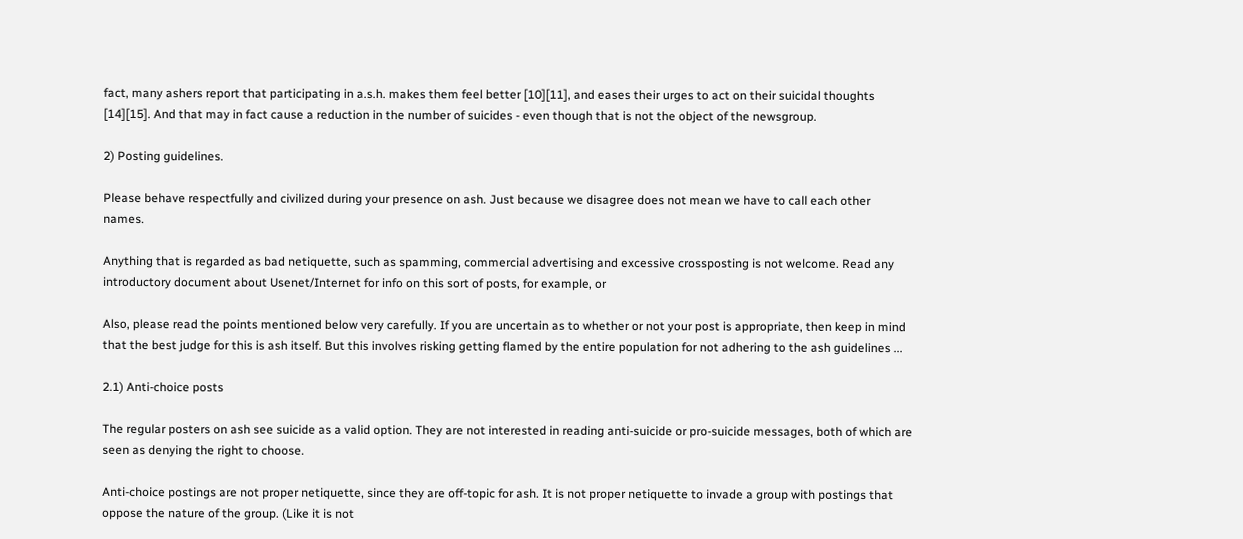fact, many ashers report that participating in a.s.h. makes them feel better [10][11], and eases their urges to act on their suicidal thoughts [14][15]. And that may in fact cause a reduction in the number of suicides - even though that is not the object of the newsgroup.

2) Posting guidelines.

Please behave respectfully and civilized during your presence on ash. Just because we disagree does not mean we have to call each other names.

Anything that is regarded as bad netiquette, such as spamming, commercial advertising and excessive crossposting is not welcome. Read any introductory document about Usenet/Internet for info on this sort of posts, for example, or

Also, please read the points mentioned below very carefully. If you are uncertain as to whether or not your post is appropriate, then keep in mind that the best judge for this is ash itself. But this involves risking getting flamed by the entire population for not adhering to the ash guidelines ...

2.1) Anti-choice posts

The regular posters on ash see suicide as a valid option. They are not interested in reading anti-suicide or pro-suicide messages, both of which are seen as denying the right to choose.

Anti-choice postings are not proper netiquette, since they are off-topic for ash. It is not proper netiquette to invade a group with postings that oppose the nature of the group. (Like it is not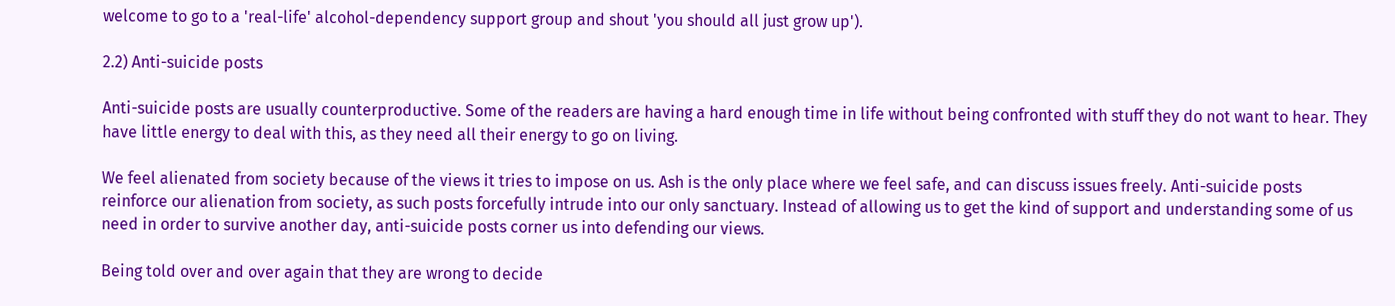welcome to go to a 'real-life' alcohol-dependency support group and shout 'you should all just grow up').

2.2) Anti-suicide posts

Anti-suicide posts are usually counterproductive. Some of the readers are having a hard enough time in life without being confronted with stuff they do not want to hear. They have little energy to deal with this, as they need all their energy to go on living.

We feel alienated from society because of the views it tries to impose on us. Ash is the only place where we feel safe, and can discuss issues freely. Anti-suicide posts reinforce our alienation from society, as such posts forcefully intrude into our only sanctuary. Instead of allowing us to get the kind of support and understanding some of us need in order to survive another day, anti-suicide posts corner us into defending our views.

Being told over and over again that they are wrong to decide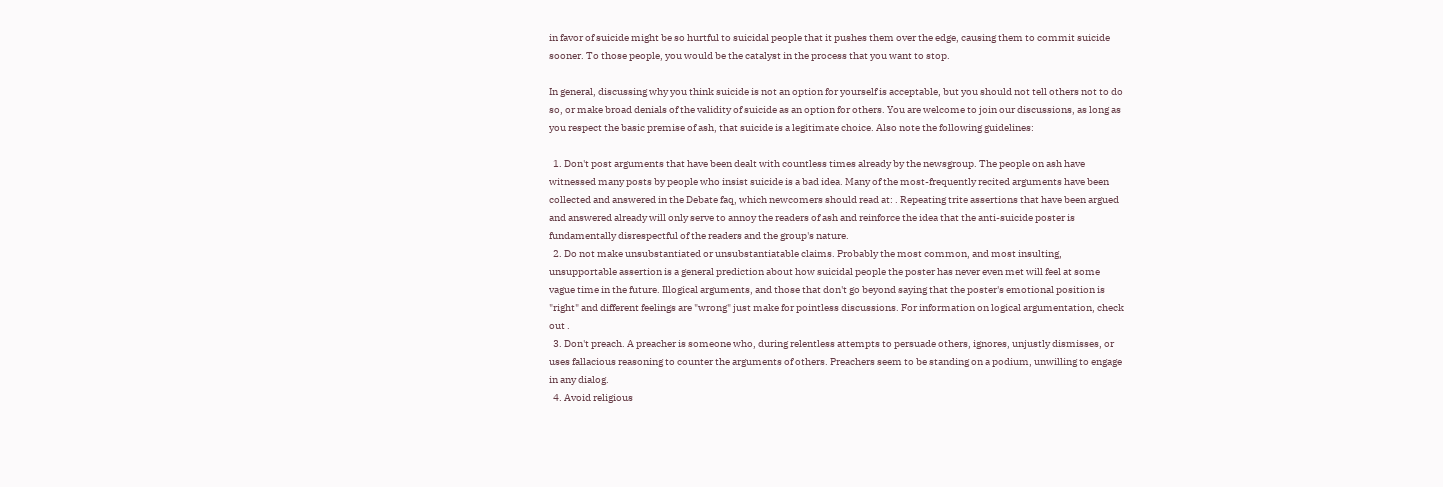in favor of suicide might be so hurtful to suicidal people that it pushes them over the edge, causing them to commit suicide sooner. To those people, you would be the catalyst in the process that you want to stop.

In general, discussing why you think suicide is not an option for yourself is acceptable, but you should not tell others not to do so, or make broad denials of the validity of suicide as an option for others. You are welcome to join our discussions, as long as you respect the basic premise of ash, that suicide is a legitimate choice. Also note the following guidelines:

  1. Don't post arguments that have been dealt with countless times already by the newsgroup. The people on ash have witnessed many posts by people who insist suicide is a bad idea. Many of the most-frequently recited arguments have been collected and answered in the Debate faq, which newcomers should read at: . Repeating trite assertions that have been argued and answered already will only serve to annoy the readers of ash and reinforce the idea that the anti-suicide poster is fundamentally disrespectful of the readers and the group's nature.
  2. Do not make unsubstantiated or unsubstantiatable claims. Probably the most common, and most insulting, unsupportable assertion is a general prediction about how suicidal people the poster has never even met will feel at some vague time in the future. Illogical arguments, and those that don't go beyond saying that the poster's emotional position is "right" and different feelings are "wrong" just make for pointless discussions. For information on logical argumentation, check out .
  3. Don't preach. A preacher is someone who, during relentless attempts to persuade others, ignores, unjustly dismisses, or uses fallacious reasoning to counter the arguments of others. Preachers seem to be standing on a podium, unwilling to engage in any dialog.
  4. Avoid religious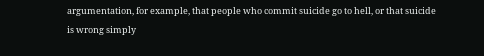argumentation, for example, that people who commit suicide go to hell, or that suicide is wrong simply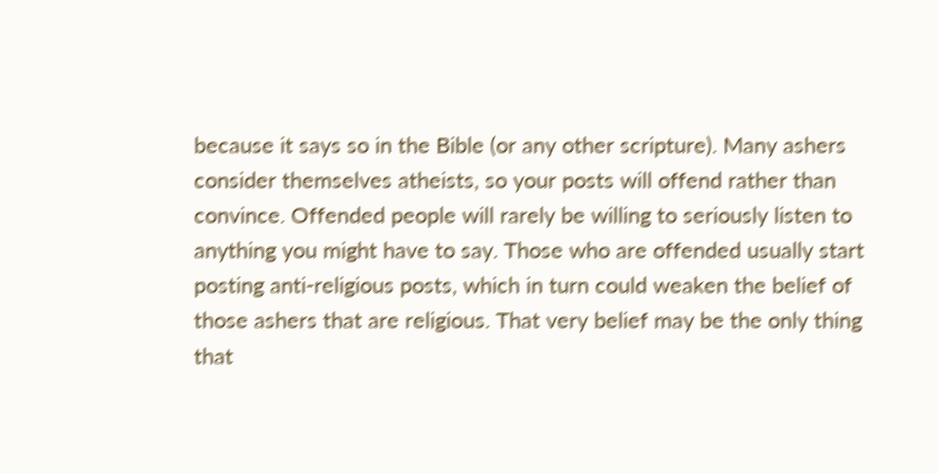because it says so in the Bible (or any other scripture). Many ashers consider themselves atheists, so your posts will offend rather than convince. Offended people will rarely be willing to seriously listen to anything you might have to say. Those who are offended usually start posting anti-religious posts, which in turn could weaken the belief of those ashers that are religious. That very belief may be the only thing that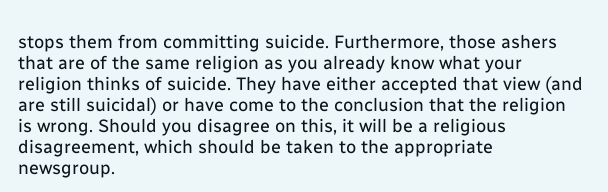stops them from committing suicide. Furthermore, those ashers that are of the same religion as you already know what your religion thinks of suicide. They have either accepted that view (and are still suicidal) or have come to the conclusion that the religion is wrong. Should you disagree on this, it will be a religious disagreement, which should be taken to the appropriate newsgroup.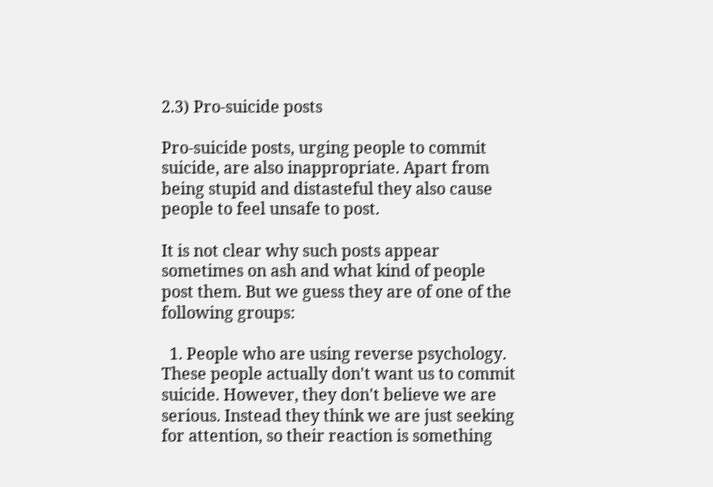2.3) Pro-suicide posts

Pro-suicide posts, urging people to commit suicide, are also inappropriate. Apart from being stupid and distasteful they also cause people to feel unsafe to post.

It is not clear why such posts appear sometimes on ash and what kind of people post them. But we guess they are of one of the following groups:

  1. People who are using reverse psychology. These people actually don't want us to commit suicide. However, they don't believe we are serious. Instead they think we are just seeking for attention, so their reaction is something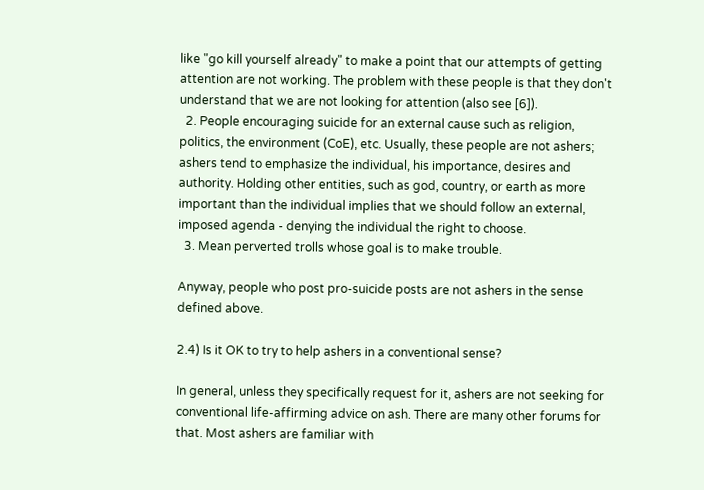like "go kill yourself already" to make a point that our attempts of getting attention are not working. The problem with these people is that they don't understand that we are not looking for attention (also see [6]).
  2. People encouraging suicide for an external cause such as religion, politics, the environment (CoE), etc. Usually, these people are not ashers; ashers tend to emphasize the individual, his importance, desires and authority. Holding other entities, such as god, country, or earth as more important than the individual implies that we should follow an external, imposed agenda - denying the individual the right to choose.
  3. Mean perverted trolls whose goal is to make trouble.

Anyway, people who post pro-suicide posts are not ashers in the sense defined above.

2.4) Is it OK to try to help ashers in a conventional sense?

In general, unless they specifically request for it, ashers are not seeking for conventional life-affirming advice on ash. There are many other forums for that. Most ashers are familiar with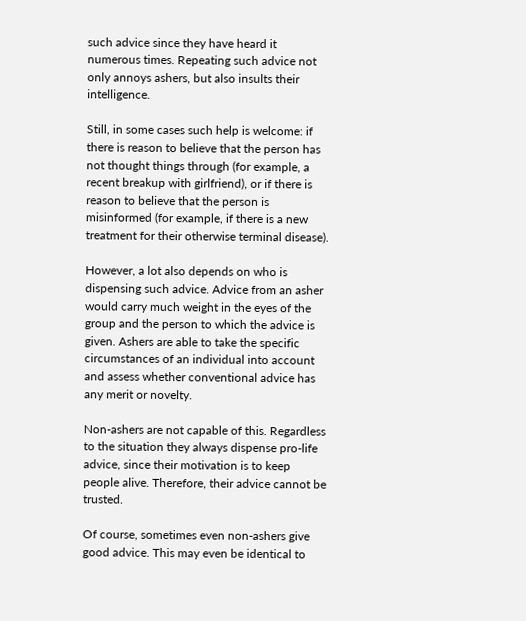such advice since they have heard it numerous times. Repeating such advice not only annoys ashers, but also insults their intelligence.

Still, in some cases such help is welcome: if there is reason to believe that the person has not thought things through (for example, a recent breakup with girlfriend), or if there is reason to believe that the person is misinformed (for example, if there is a new treatment for their otherwise terminal disease).

However, a lot also depends on who is dispensing such advice. Advice from an asher would carry much weight in the eyes of the group and the person to which the advice is given. Ashers are able to take the specific circumstances of an individual into account and assess whether conventional advice has any merit or novelty.

Non-ashers are not capable of this. Regardless to the situation they always dispense pro-life advice, since their motivation is to keep people alive. Therefore, their advice cannot be trusted.

Of course, sometimes even non-ashers give good advice. This may even be identical to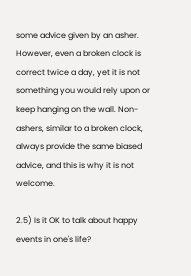some advice given by an asher. However, even a broken clock is correct twice a day, yet it is not something you would rely upon or keep hanging on the wall. Non-ashers, similar to a broken clock, always provide the same biased advice, and this is why it is not welcome.

2.5) Is it OK to talk about happy events in one's life?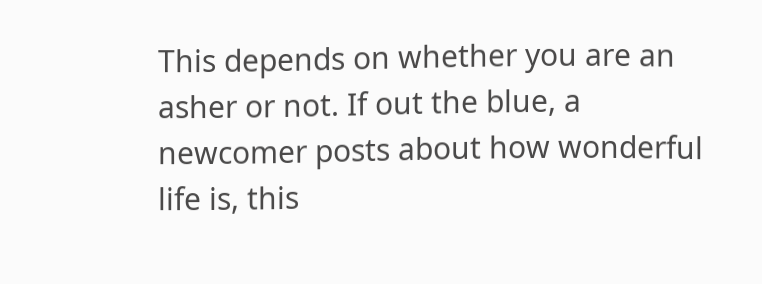This depends on whether you are an asher or not. If out the blue, a newcomer posts about how wonderful life is, this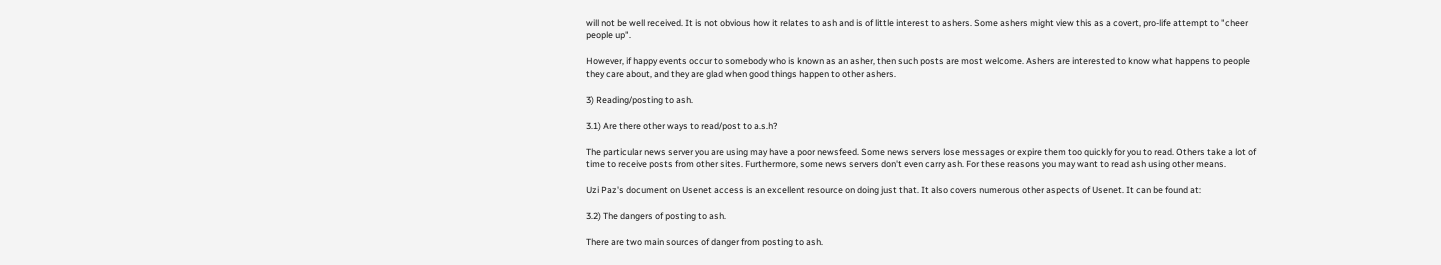will not be well received. It is not obvious how it relates to ash and is of little interest to ashers. Some ashers might view this as a covert, pro-life attempt to "cheer people up".

However, if happy events occur to somebody who is known as an asher, then such posts are most welcome. Ashers are interested to know what happens to people they care about, and they are glad when good things happen to other ashers.

3) Reading/posting to ash.

3.1) Are there other ways to read/post to a.s.h?

The particular news server you are using may have a poor newsfeed. Some news servers lose messages or expire them too quickly for you to read. Others take a lot of time to receive posts from other sites. Furthermore, some news servers don't even carry ash. For these reasons you may want to read ash using other means.

Uzi Paz's document on Usenet access is an excellent resource on doing just that. It also covers numerous other aspects of Usenet. It can be found at:

3.2) The dangers of posting to ash.

There are two main sources of danger from posting to ash.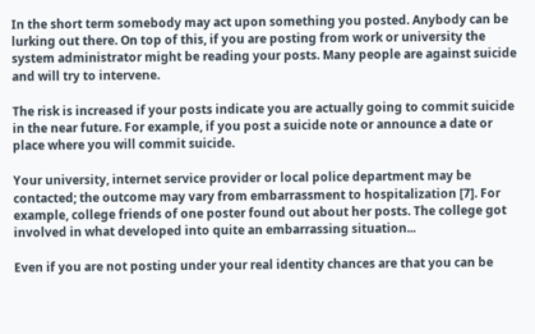In the short term somebody may act upon something you posted. Anybody can be lurking out there. On top of this, if you are posting from work or university the system administrator might be reading your posts. Many people are against suicide and will try to intervene.

The risk is increased if your posts indicate you are actually going to commit suicide in the near future. For example, if you post a suicide note or announce a date or place where you will commit suicide.

Your university, internet service provider or local police department may be contacted; the outcome may vary from embarrassment to hospitalization [7]. For example, college friends of one poster found out about her posts. The college got involved in what developed into quite an embarrassing situation...

Even if you are not posting under your real identity chances are that you can be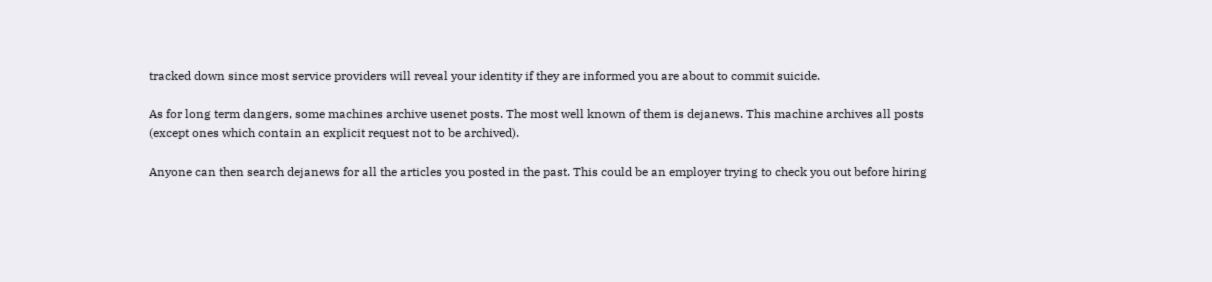tracked down since most service providers will reveal your identity if they are informed you are about to commit suicide.

As for long term dangers, some machines archive usenet posts. The most well known of them is dejanews. This machine archives all posts (except ones which contain an explicit request not to be archived).

Anyone can then search dejanews for all the articles you posted in the past. This could be an employer trying to check you out before hiring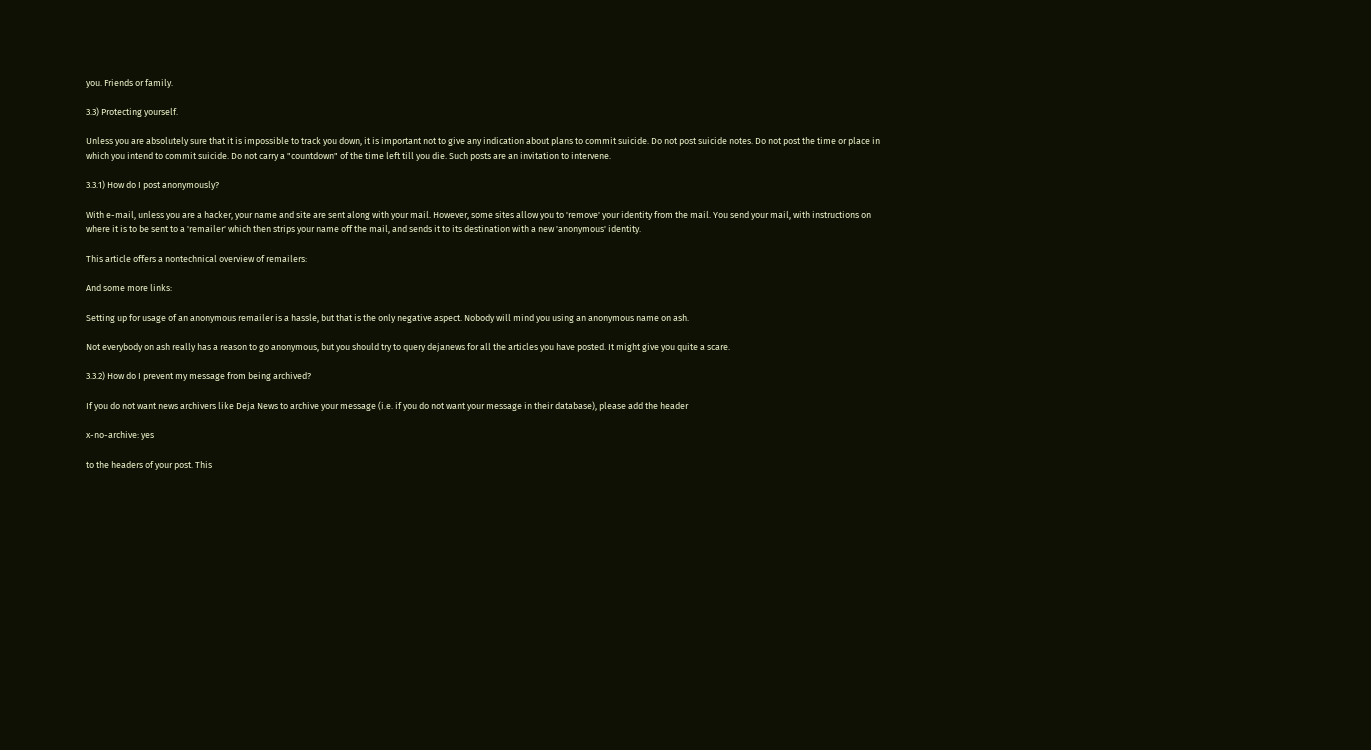you. Friends or family.

3.3) Protecting yourself.

Unless you are absolutely sure that it is impossible to track you down, it is important not to give any indication about plans to commit suicide. Do not post suicide notes. Do not post the time or place in which you intend to commit suicide. Do not carry a "countdown" of the time left till you die. Such posts are an invitation to intervene.

3.3.1) How do I post anonymously?

With e-mail, unless you are a hacker, your name and site are sent along with your mail. However, some sites allow you to 'remove' your identity from the mail. You send your mail, with instructions on where it is to be sent to a 'remailer' which then strips your name off the mail, and sends it to its destination with a new 'anonymous' identity.

This article offers a nontechnical overview of remailers:

And some more links:

Setting up for usage of an anonymous remailer is a hassle, but that is the only negative aspect. Nobody will mind you using an anonymous name on ash.

Not everybody on ash really has a reason to go anonymous, but you should try to query dejanews for all the articles you have posted. It might give you quite a scare.

3.3.2) How do I prevent my message from being archived?

If you do not want news archivers like Deja News to archive your message (i.e. if you do not want your message in their database), please add the header

x-no-archive: yes

to the headers of your post. This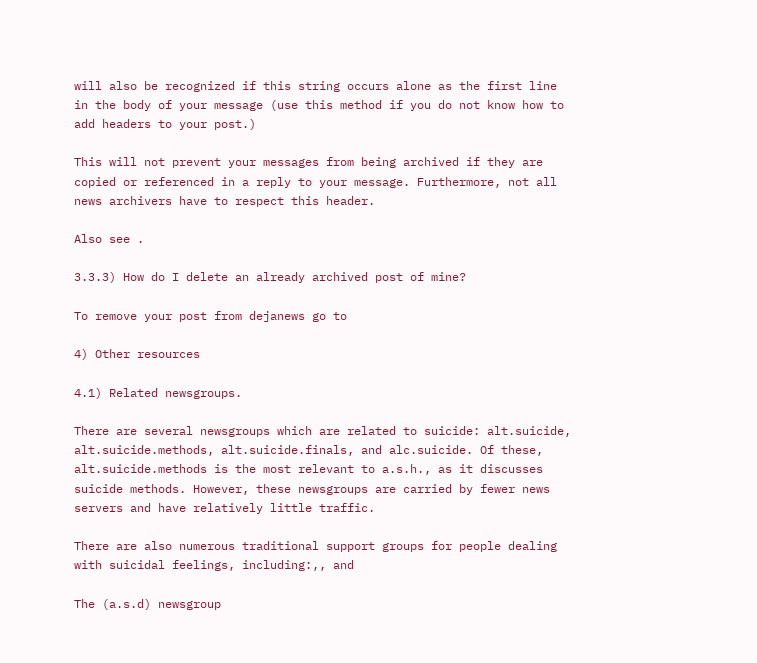will also be recognized if this string occurs alone as the first line in the body of your message (use this method if you do not know how to add headers to your post.)

This will not prevent your messages from being archived if they are copied or referenced in a reply to your message. Furthermore, not all news archivers have to respect this header.

Also see .

3.3.3) How do I delete an already archived post of mine?

To remove your post from dejanews go to

4) Other resources

4.1) Related newsgroups.

There are several newsgroups which are related to suicide: alt.suicide, alt.suicide.methods, alt.suicide.finals, and alc.suicide. Of these, alt.suicide.methods is the most relevant to a.s.h., as it discusses suicide methods. However, these newsgroups are carried by fewer news servers and have relatively little traffic.

There are also numerous traditional support groups for people dealing with suicidal feelings, including:,, and

The (a.s.d) newsgroup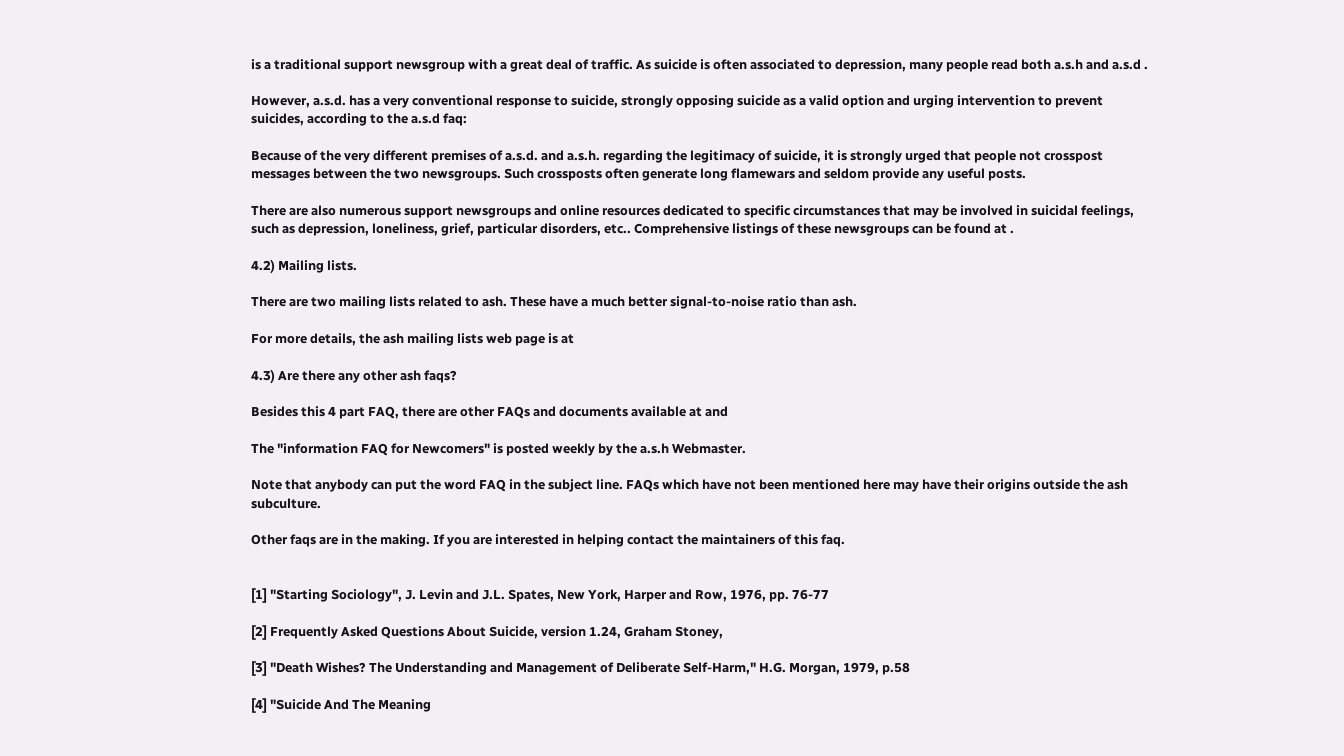is a traditional support newsgroup with a great deal of traffic. As suicide is often associated to depression, many people read both a.s.h and a.s.d .

However, a.s.d. has a very conventional response to suicide, strongly opposing suicide as a valid option and urging intervention to prevent suicides, according to the a.s.d faq:

Because of the very different premises of a.s.d. and a.s.h. regarding the legitimacy of suicide, it is strongly urged that people not crosspost messages between the two newsgroups. Such crossposts often generate long flamewars and seldom provide any useful posts.

There are also numerous support newsgroups and online resources dedicated to specific circumstances that may be involved in suicidal feelings, such as depression, loneliness, grief, particular disorders, etc.. Comprehensive listings of these newsgroups can be found at .

4.2) Mailing lists.

There are two mailing lists related to ash. These have a much better signal-to-noise ratio than ash.

For more details, the ash mailing lists web page is at

4.3) Are there any other ash faqs?

Besides this 4 part FAQ, there are other FAQs and documents available at and

The "information FAQ for Newcomers" is posted weekly by the a.s.h Webmaster.

Note that anybody can put the word FAQ in the subject line. FAQs which have not been mentioned here may have their origins outside the ash subculture.

Other faqs are in the making. If you are interested in helping contact the maintainers of this faq.


[1] "Starting Sociology", J. Levin and J.L. Spates, New York, Harper and Row, 1976, pp. 76-77

[2] Frequently Asked Questions About Suicide, version 1.24, Graham Stoney,

[3] "Death Wishes? The Understanding and Management of Deliberate Self-Harm," H.G. Morgan, 1979, p.58

[4] "Suicide And The Meaning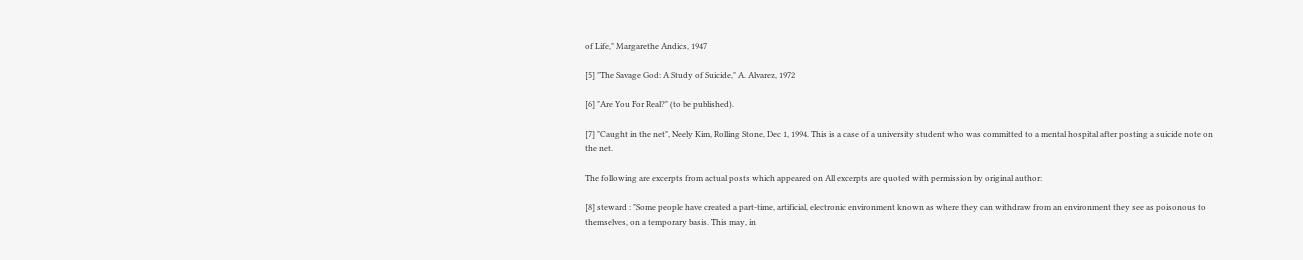of Life," Margarethe Andics, 1947

[5] "The Savage God: A Study of Suicide," A. Alvarez, 1972

[6] "Are You For Real?" (to be published).

[7] "Caught in the net", Neely Kim, Rolling Stone, Dec 1, 1994. This is a case of a university student who was committed to a mental hospital after posting a suicide note on the net.

The following are excerpts from actual posts which appeared on All excerpts are quoted with permission by original author:

[8] steward : "Some people have created a part-time, artificial, electronic environment known as where they can withdraw from an environment they see as poisonous to themselves, on a temporary basis. This may, in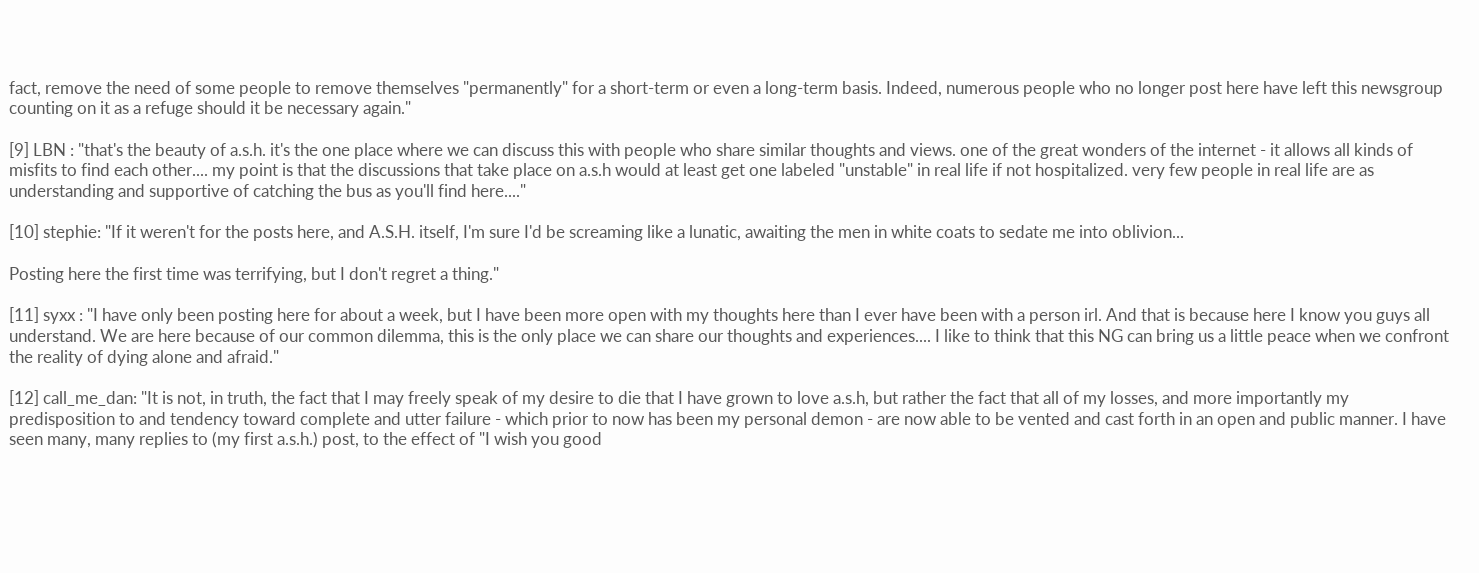fact, remove the need of some people to remove themselves "permanently" for a short-term or even a long-term basis. Indeed, numerous people who no longer post here have left this newsgroup counting on it as a refuge should it be necessary again."

[9] LBN : "that's the beauty of a.s.h. it's the one place where we can discuss this with people who share similar thoughts and views. one of the great wonders of the internet - it allows all kinds of misfits to find each other.... my point is that the discussions that take place on a.s.h would at least get one labeled "unstable" in real life if not hospitalized. very few people in real life are as understanding and supportive of catching the bus as you'll find here...."

[10] stephie: "If it weren't for the posts here, and A.S.H. itself, I'm sure I'd be screaming like a lunatic, awaiting the men in white coats to sedate me into oblivion...

Posting here the first time was terrifying, but I don't regret a thing."

[11] syxx : "I have only been posting here for about a week, but I have been more open with my thoughts here than I ever have been with a person irl. And that is because here I know you guys all understand. We are here because of our common dilemma, this is the only place we can share our thoughts and experiences.... I like to think that this NG can bring us a little peace when we confront the reality of dying alone and afraid."

[12] call_me_dan: "It is not, in truth, the fact that I may freely speak of my desire to die that I have grown to love a.s.h, but rather the fact that all of my losses, and more importantly my predisposition to and tendency toward complete and utter failure - which prior to now has been my personal demon - are now able to be vented and cast forth in an open and public manner. I have seen many, many replies to (my first a.s.h.) post, to the effect of "I wish you good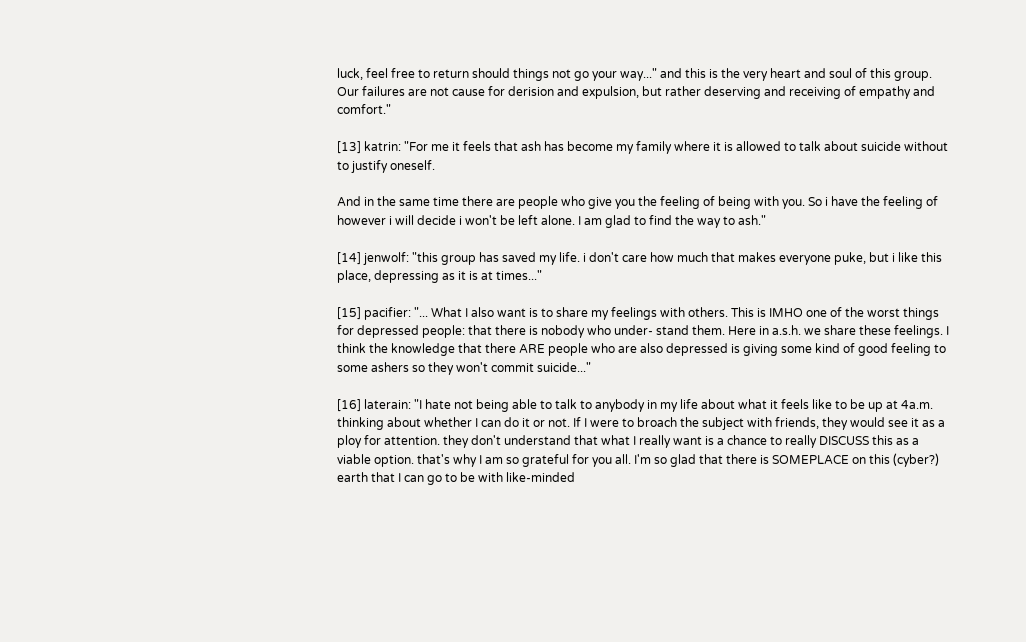luck, feel free to return should things not go your way..." and this is the very heart and soul of this group. Our failures are not cause for derision and expulsion, but rather deserving and receiving of empathy and comfort."

[13] katrin: "For me it feels that ash has become my family where it is allowed to talk about suicide without to justify oneself.

And in the same time there are people who give you the feeling of being with you. So i have the feeling of however i will decide i won't be left alone. I am glad to find the way to ash."

[14] jenwolf: "this group has saved my life. i don't care how much that makes everyone puke, but i like this place, depressing as it is at times..."

[15] pacifier: "... What I also want is to share my feelings with others. This is IMHO one of the worst things for depressed people: that there is nobody who under- stand them. Here in a.s.h. we share these feelings. I think the knowledge that there ARE people who are also depressed is giving some kind of good feeling to some ashers so they won't commit suicide..."

[16] laterain: "I hate not being able to talk to anybody in my life about what it feels like to be up at 4a.m. thinking about whether I can do it or not. If I were to broach the subject with friends, they would see it as a ploy for attention. they don't understand that what I really want is a chance to really DISCUSS this as a viable option. that's why I am so grateful for you all. I'm so glad that there is SOMEPLACE on this (cyber?) earth that I can go to be with like-minded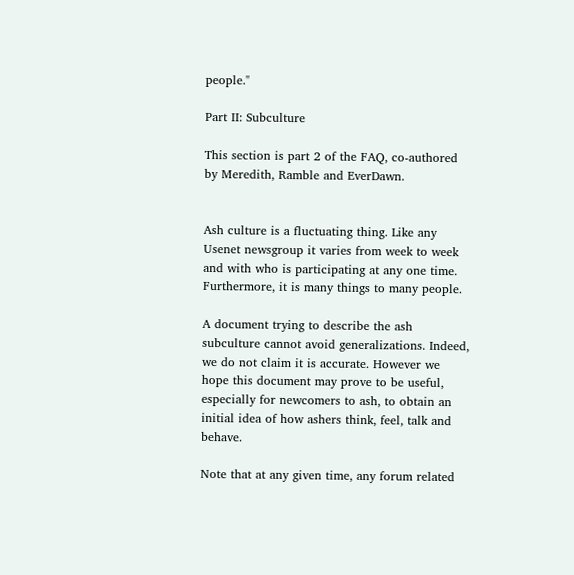people."

Part II: Subculture

This section is part 2 of the FAQ, co-authored by Meredith, Ramble and EverDawn.


Ash culture is a fluctuating thing. Like any Usenet newsgroup it varies from week to week and with who is participating at any one time. Furthermore, it is many things to many people.

A document trying to describe the ash subculture cannot avoid generalizations. Indeed, we do not claim it is accurate. However we hope this document may prove to be useful, especially for newcomers to ash, to obtain an initial idea of how ashers think, feel, talk and behave.

Note that at any given time, any forum related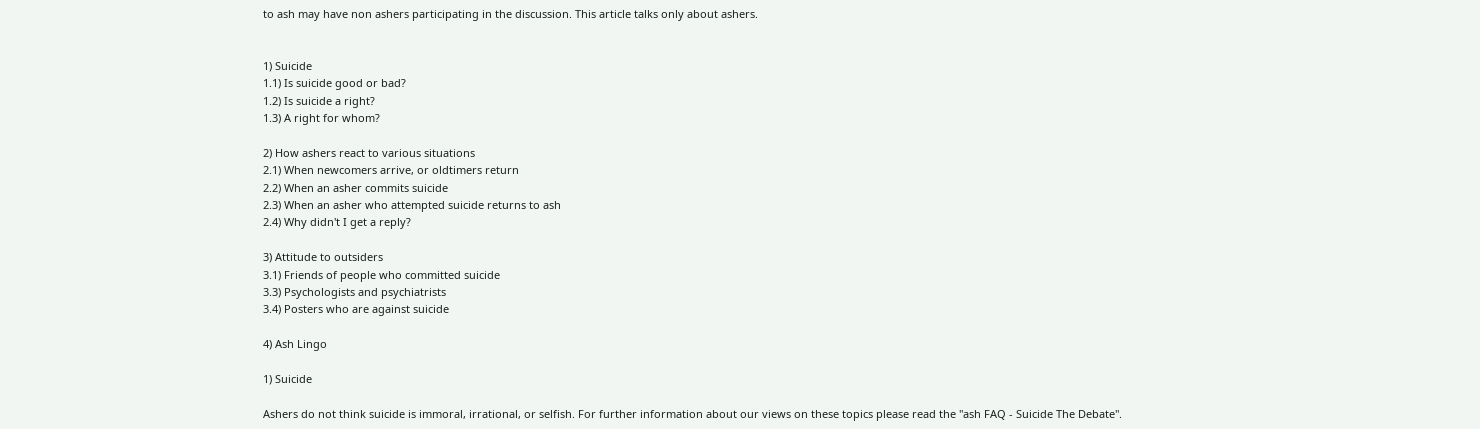to ash may have non ashers participating in the discussion. This article talks only about ashers.


1) Suicide
1.1) Is suicide good or bad?
1.2) Is suicide a right?
1.3) A right for whom?

2) How ashers react to various situations
2.1) When newcomers arrive, or oldtimers return
2.2) When an asher commits suicide
2.3) When an asher who attempted suicide returns to ash
2.4) Why didn't I get a reply?

3) Attitude to outsiders
3.1) Friends of people who committed suicide
3.3) Psychologists and psychiatrists
3.4) Posters who are against suicide

4) Ash Lingo

1) Suicide

Ashers do not think suicide is immoral, irrational, or selfish. For further information about our views on these topics please read the "ash FAQ - Suicide The Debate".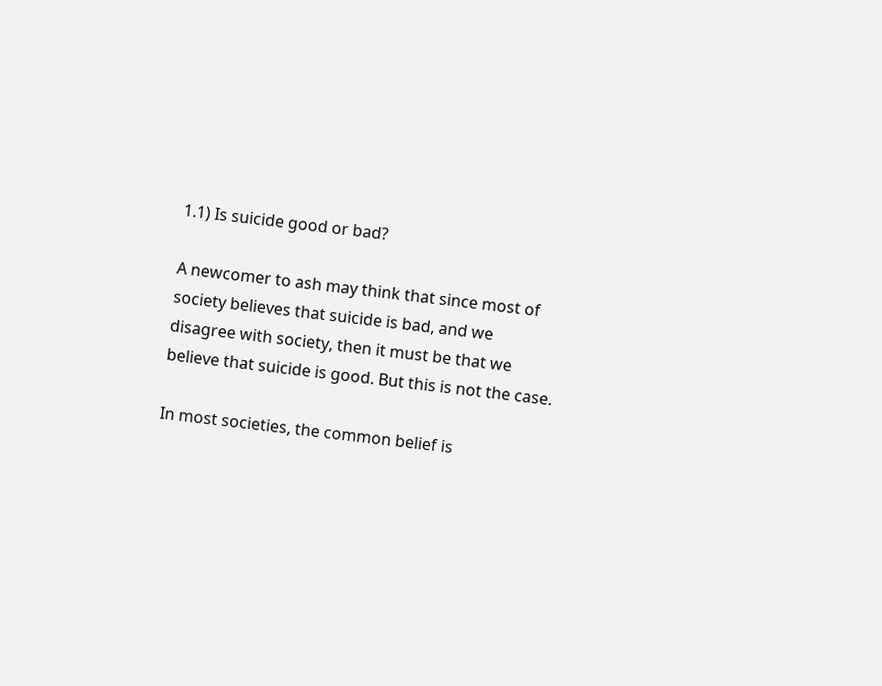1.1) Is suicide good or bad?

A newcomer to ash may think that since most of society believes that suicide is bad, and we disagree with society, then it must be that we believe that suicide is good. But this is not the case.

In most societies, the common belief is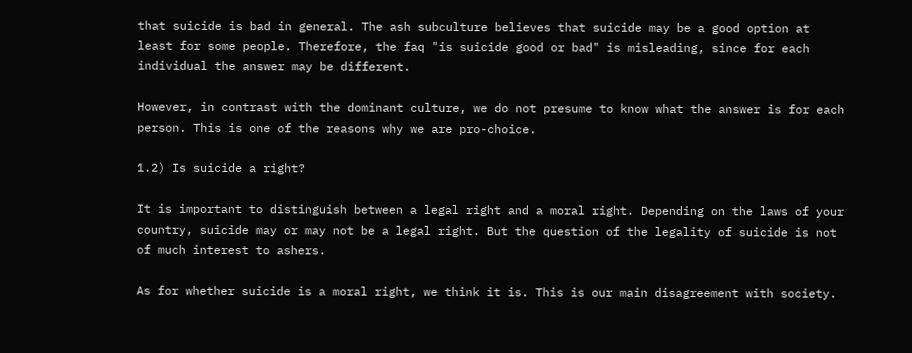that suicide is bad in general. The ash subculture believes that suicide may be a good option at least for some people. Therefore, the faq "is suicide good or bad" is misleading, since for each individual the answer may be different.

However, in contrast with the dominant culture, we do not presume to know what the answer is for each person. This is one of the reasons why we are pro-choice.

1.2) Is suicide a right?

It is important to distinguish between a legal right and a moral right. Depending on the laws of your country, suicide may or may not be a legal right. But the question of the legality of suicide is not of much interest to ashers.

As for whether suicide is a moral right, we think it is. This is our main disagreement with society.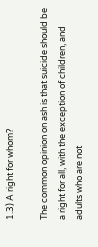1.3) A right for whom?

The common opinion on ash is that suicide should be a right for all, with the exception of children, and adults who are not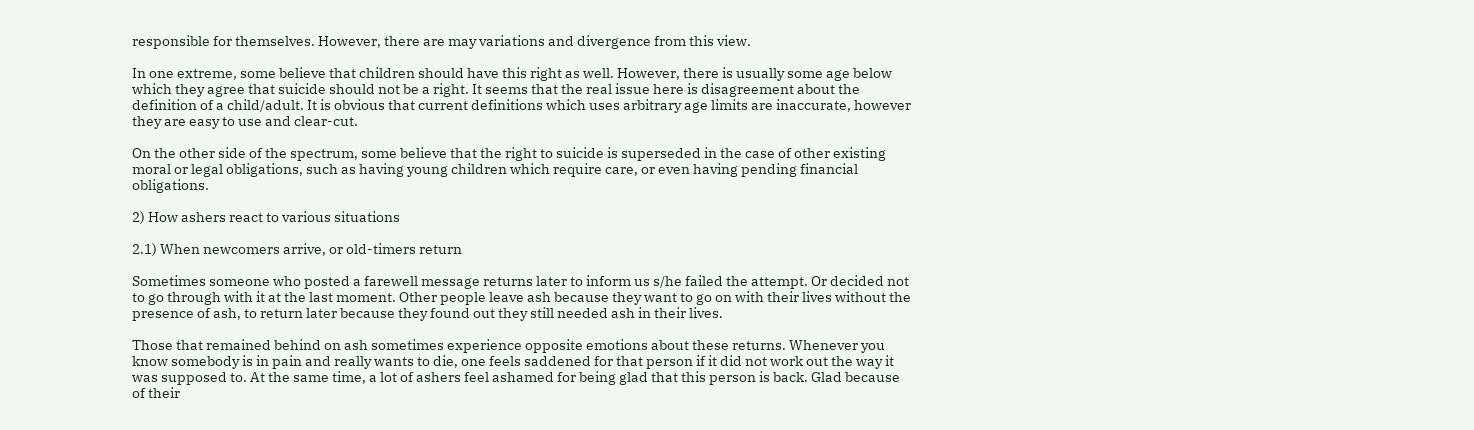responsible for themselves. However, there are may variations and divergence from this view.

In one extreme, some believe that children should have this right as well. However, there is usually some age below which they agree that suicide should not be a right. It seems that the real issue here is disagreement about the definition of a child/adult. It is obvious that current definitions which uses arbitrary age limits are inaccurate, however they are easy to use and clear-cut.

On the other side of the spectrum, some believe that the right to suicide is superseded in the case of other existing moral or legal obligations, such as having young children which require care, or even having pending financial obligations.

2) How ashers react to various situations

2.1) When newcomers arrive, or old-timers return

Sometimes someone who posted a farewell message returns later to inform us s/he failed the attempt. Or decided not to go through with it at the last moment. Other people leave ash because they want to go on with their lives without the presence of ash, to return later because they found out they still needed ash in their lives.

Those that remained behind on ash sometimes experience opposite emotions about these returns. Whenever you know somebody is in pain and really wants to die, one feels saddened for that person if it did not work out the way it was supposed to. At the same time, a lot of ashers feel ashamed for being glad that this person is back. Glad because of their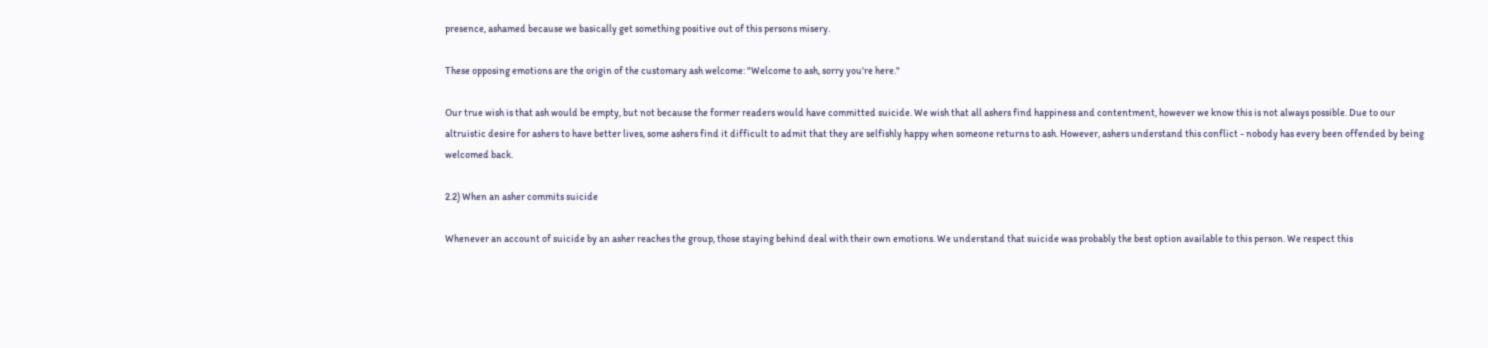presence, ashamed because we basically get something positive out of this persons misery.

These opposing emotions are the origin of the customary ash welcome: "Welcome to ash, sorry you're here."

Our true wish is that ash would be empty, but not because the former readers would have committed suicide. We wish that all ashers find happiness and contentment, however we know this is not always possible. Due to our altruistic desire for ashers to have better lives, some ashers find it difficult to admit that they are selfishly happy when someone returns to ash. However, ashers understand this conflict - nobody has every been offended by being welcomed back.

2.2) When an asher commits suicide

Whenever an account of suicide by an asher reaches the group, those staying behind deal with their own emotions. We understand that suicide was probably the best option available to this person. We respect this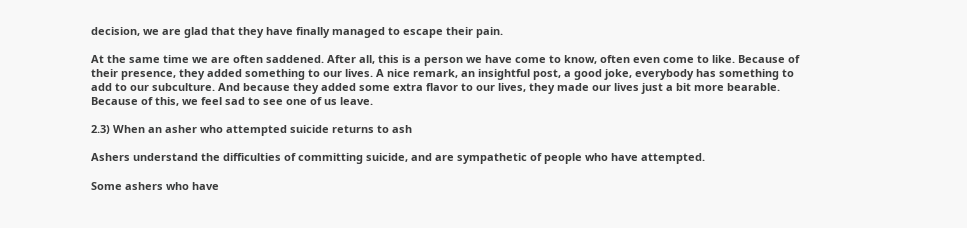decision, we are glad that they have finally managed to escape their pain.

At the same time we are often saddened. After all, this is a person we have come to know, often even come to like. Because of their presence, they added something to our lives. A nice remark, an insightful post, a good joke, everybody has something to add to our subculture. And because they added some extra flavor to our lives, they made our lives just a bit more bearable. Because of this, we feel sad to see one of us leave.

2.3) When an asher who attempted suicide returns to ash

Ashers understand the difficulties of committing suicide, and are sympathetic of people who have attempted.

Some ashers who have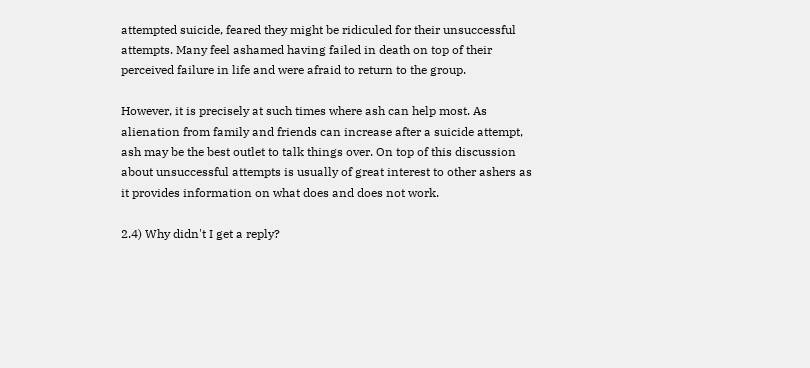attempted suicide, feared they might be ridiculed for their unsuccessful attempts. Many feel ashamed having failed in death on top of their perceived failure in life and were afraid to return to the group.

However, it is precisely at such times where ash can help most. As alienation from family and friends can increase after a suicide attempt, ash may be the best outlet to talk things over. On top of this discussion about unsuccessful attempts is usually of great interest to other ashers as it provides information on what does and does not work.

2.4) Why didn't I get a reply?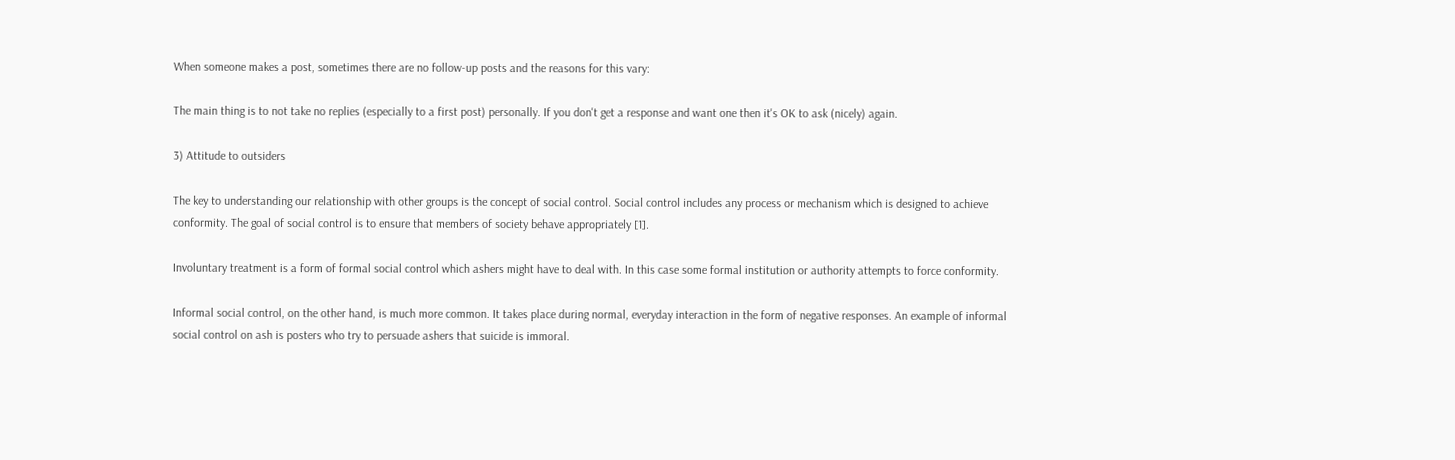When someone makes a post, sometimes there are no follow-up posts and the reasons for this vary:

The main thing is to not take no replies (especially to a first post) personally. If you don't get a response and want one then it's OK to ask (nicely) again.

3) Attitude to outsiders

The key to understanding our relationship with other groups is the concept of social control. Social control includes any process or mechanism which is designed to achieve conformity. The goal of social control is to ensure that members of society behave appropriately [1].

Involuntary treatment is a form of formal social control which ashers might have to deal with. In this case some formal institution or authority attempts to force conformity.

Informal social control, on the other hand, is much more common. It takes place during normal, everyday interaction in the form of negative responses. An example of informal social control on ash is posters who try to persuade ashers that suicide is immoral.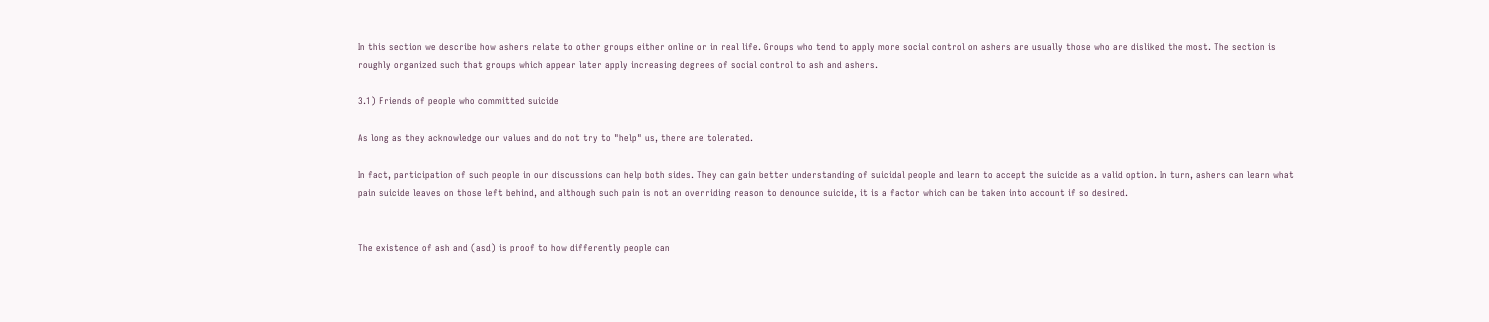In this section we describe how ashers relate to other groups either online or in real life. Groups who tend to apply more social control on ashers are usually those who are disliked the most. The section is roughly organized such that groups which appear later apply increasing degrees of social control to ash and ashers.

3.1) Friends of people who committed suicide

As long as they acknowledge our values and do not try to "help" us, there are tolerated.

In fact, participation of such people in our discussions can help both sides. They can gain better understanding of suicidal people and learn to accept the suicide as a valid option. In turn, ashers can learn what pain suicide leaves on those left behind, and although such pain is not an overriding reason to denounce suicide, it is a factor which can be taken into account if so desired.


The existence of ash and (asd) is proof to how differently people can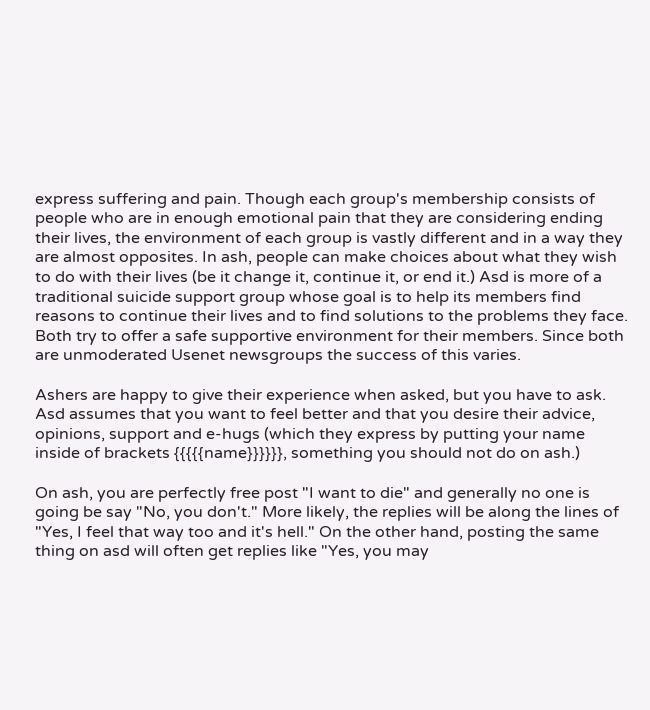express suffering and pain. Though each group's membership consists of people who are in enough emotional pain that they are considering ending their lives, the environment of each group is vastly different and in a way they are almost opposites. In ash, people can make choices about what they wish to do with their lives (be it change it, continue it, or end it.) Asd is more of a traditional suicide support group whose goal is to help its members find reasons to continue their lives and to find solutions to the problems they face. Both try to offer a safe supportive environment for their members. Since both are unmoderated Usenet newsgroups the success of this varies.

Ashers are happy to give their experience when asked, but you have to ask. Asd assumes that you want to feel better and that you desire their advice, opinions, support and e-hugs (which they express by putting your name inside of brackets {{{{{name}}}}}}, something you should not do on ash.)

On ash, you are perfectly free post "I want to die" and generally no one is going be say "No, you don't." More likely, the replies will be along the lines of "Yes, I feel that way too and it's hell." On the other hand, posting the same thing on asd will often get replies like "Yes, you may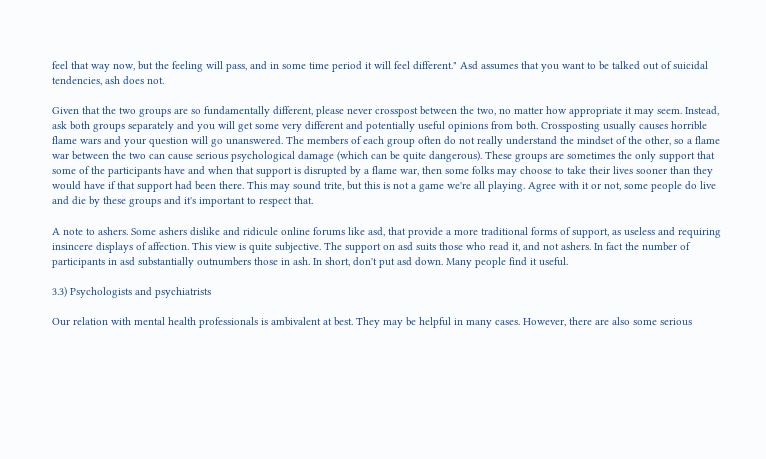feel that way now, but the feeling will pass, and in some time period it will feel different." Asd assumes that you want to be talked out of suicidal tendencies, ash does not.

Given that the two groups are so fundamentally different, please never crosspost between the two, no matter how appropriate it may seem. Instead, ask both groups separately and you will get some very different and potentially useful opinions from both. Crossposting usually causes horrible flame wars and your question will go unanswered. The members of each group often do not really understand the mindset of the other, so a flame war between the two can cause serious psychological damage (which can be quite dangerous). These groups are sometimes the only support that some of the participants have and when that support is disrupted by a flame war, then some folks may choose to take their lives sooner than they would have if that support had been there. This may sound trite, but this is not a game we're all playing. Agree with it or not, some people do live and die by these groups and it's important to respect that.

A note to ashers. Some ashers dislike and ridicule online forums like asd, that provide a more traditional forms of support, as useless and requiring insincere displays of affection. This view is quite subjective. The support on asd suits those who read it, and not ashers. In fact the number of participants in asd substantially outnumbers those in ash. In short, don't put asd down. Many people find it useful.

3.3) Psychologists and psychiatrists

Our relation with mental health professionals is ambivalent at best. They may be helpful in many cases. However, there are also some serious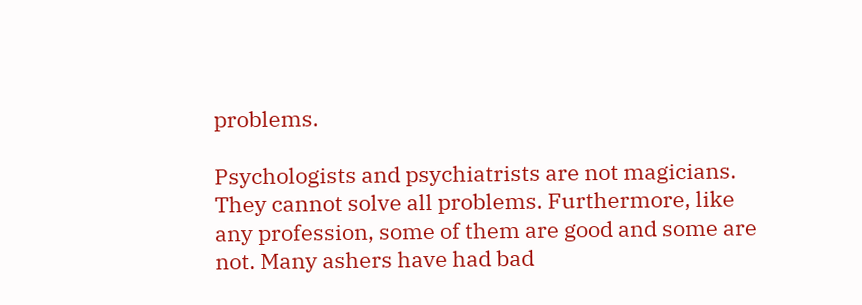problems.

Psychologists and psychiatrists are not magicians. They cannot solve all problems. Furthermore, like any profession, some of them are good and some are not. Many ashers have had bad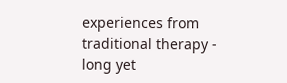experiences from traditional therapy - long yet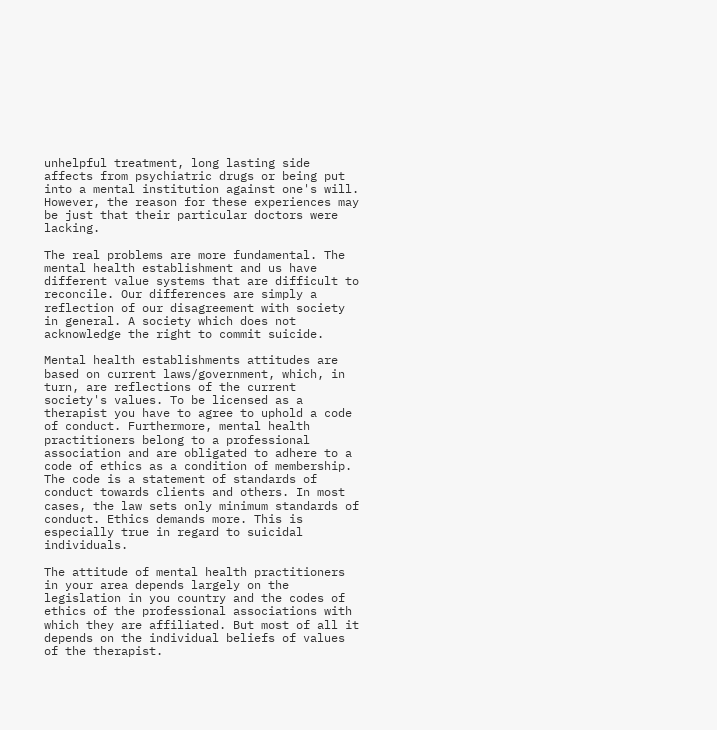unhelpful treatment, long lasting side affects from psychiatric drugs or being put into a mental institution against one's will. However, the reason for these experiences may be just that their particular doctors were lacking.

The real problems are more fundamental. The mental health establishment and us have different value systems that are difficult to reconcile. Our differences are simply a reflection of our disagreement with society in general. A society which does not acknowledge the right to commit suicide.

Mental health establishments attitudes are based on current laws/government, which, in turn, are reflections of the current society's values. To be licensed as a therapist you have to agree to uphold a code of conduct. Furthermore, mental health practitioners belong to a professional association and are obligated to adhere to a code of ethics as a condition of membership. The code is a statement of standards of conduct towards clients and others. In most cases, the law sets only minimum standards of conduct. Ethics demands more. This is especially true in regard to suicidal individuals.

The attitude of mental health practitioners in your area depends largely on the legislation in you country and the codes of ethics of the professional associations with which they are affiliated. But most of all it depends on the individual beliefs of values of the therapist.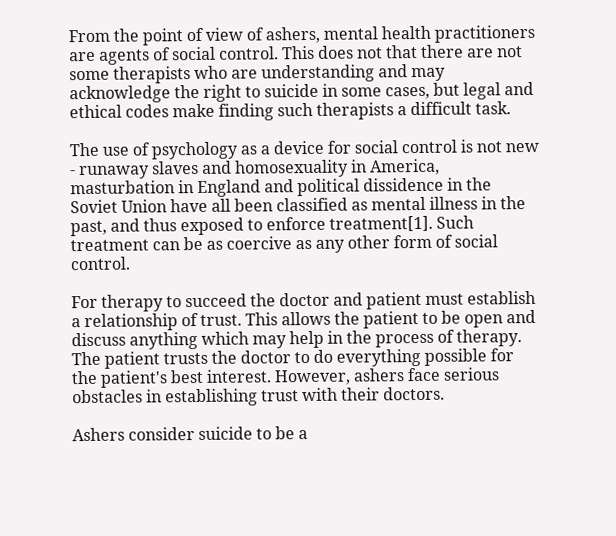From the point of view of ashers, mental health practitioners are agents of social control. This does not that there are not some therapists who are understanding and may acknowledge the right to suicide in some cases, but legal and ethical codes make finding such therapists a difficult task.

The use of psychology as a device for social control is not new - runaway slaves and homosexuality in America, masturbation in England and political dissidence in the Soviet Union have all been classified as mental illness in the past, and thus exposed to enforce treatment[1]. Such treatment can be as coercive as any other form of social control.

For therapy to succeed the doctor and patient must establish a relationship of trust. This allows the patient to be open and discuss anything which may help in the process of therapy. The patient trusts the doctor to do everything possible for the patient's best interest. However, ashers face serious obstacles in establishing trust with their doctors.

Ashers consider suicide to be a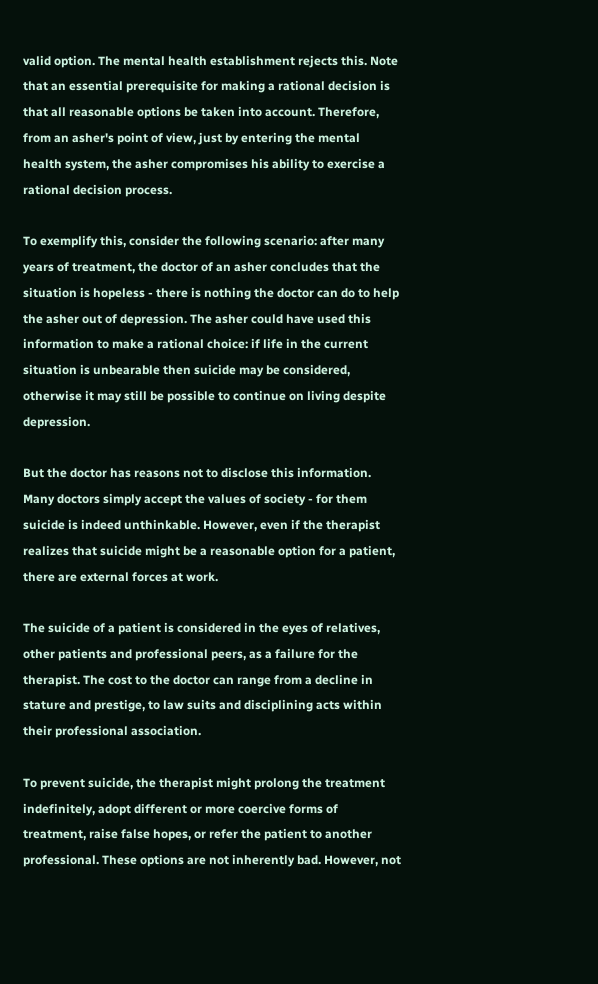valid option. The mental health establishment rejects this. Note that an essential prerequisite for making a rational decision is that all reasonable options be taken into account. Therefore, from an asher's point of view, just by entering the mental health system, the asher compromises his ability to exercise a rational decision process.

To exemplify this, consider the following scenario: after many years of treatment, the doctor of an asher concludes that the situation is hopeless - there is nothing the doctor can do to help the asher out of depression. The asher could have used this information to make a rational choice: if life in the current situation is unbearable then suicide may be considered, otherwise it may still be possible to continue on living despite depression.

But the doctor has reasons not to disclose this information. Many doctors simply accept the values of society - for them suicide is indeed unthinkable. However, even if the therapist realizes that suicide might be a reasonable option for a patient, there are external forces at work.

The suicide of a patient is considered in the eyes of relatives, other patients and professional peers, as a failure for the therapist. The cost to the doctor can range from a decline in stature and prestige, to law suits and disciplining acts within their professional association.

To prevent suicide, the therapist might prolong the treatment indefinitely, adopt different or more coercive forms of treatment, raise false hopes, or refer the patient to another professional. These options are not inherently bad. However, not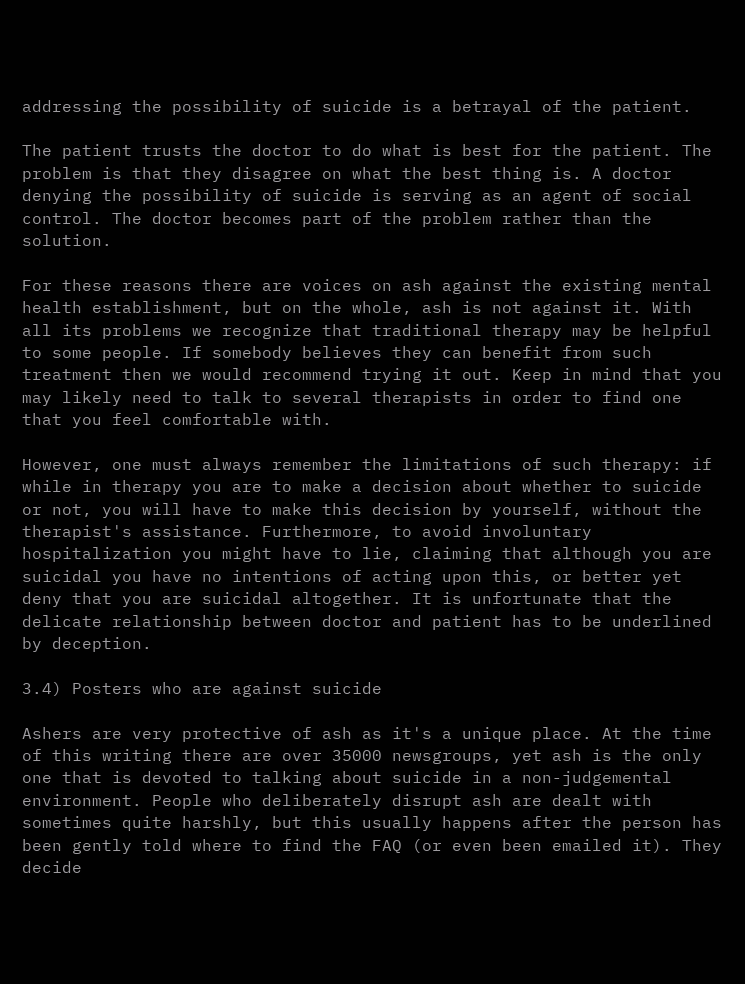addressing the possibility of suicide is a betrayal of the patient.

The patient trusts the doctor to do what is best for the patient. The problem is that they disagree on what the best thing is. A doctor denying the possibility of suicide is serving as an agent of social control. The doctor becomes part of the problem rather than the solution.

For these reasons there are voices on ash against the existing mental health establishment, but on the whole, ash is not against it. With all its problems we recognize that traditional therapy may be helpful to some people. If somebody believes they can benefit from such treatment then we would recommend trying it out. Keep in mind that you may likely need to talk to several therapists in order to find one that you feel comfortable with.

However, one must always remember the limitations of such therapy: if while in therapy you are to make a decision about whether to suicide or not, you will have to make this decision by yourself, without the therapist's assistance. Furthermore, to avoid involuntary hospitalization you might have to lie, claiming that although you are suicidal you have no intentions of acting upon this, or better yet deny that you are suicidal altogether. It is unfortunate that the delicate relationship between doctor and patient has to be underlined by deception.

3.4) Posters who are against suicide

Ashers are very protective of ash as it's a unique place. At the time of this writing there are over 35000 newsgroups, yet ash is the only one that is devoted to talking about suicide in a non-judgemental environment. People who deliberately disrupt ash are dealt with sometimes quite harshly, but this usually happens after the person has been gently told where to find the FAQ (or even been emailed it). They decide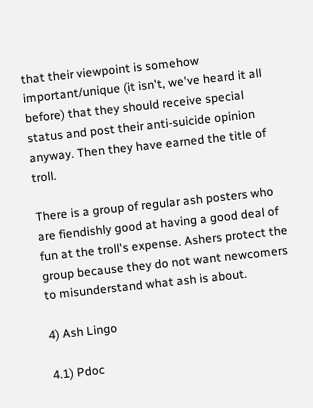that their viewpoint is somehow important/unique (it isn't, we've heard it all before) that they should receive special status and post their anti-suicide opinion anyway. Then they have earned the title of troll.

There is a group of regular ash posters who are fiendishly good at having a good deal of fun at the troll's expense. Ashers protect the group because they do not want newcomers to misunderstand what ash is about.

4) Ash Lingo

4.1) Pdoc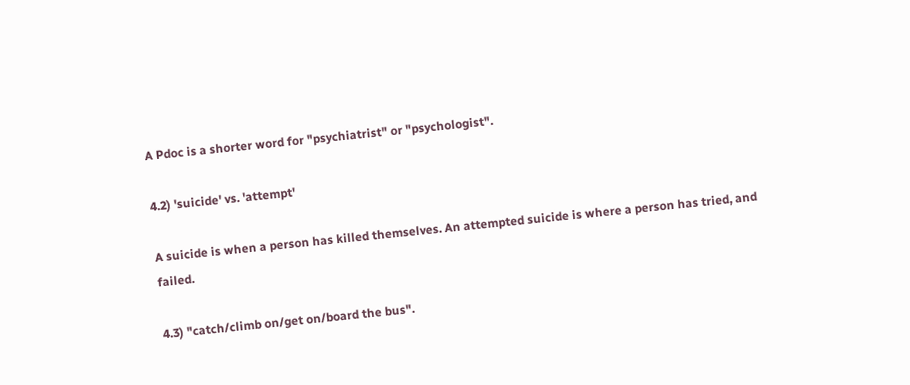A Pdoc is a shorter word for "psychiatrist" or "psychologist".

4.2) 'suicide' vs. 'attempt'

A suicide is when a person has killed themselves. An attempted suicide is where a person has tried, and failed.

4.3) "catch/climb on/get on/board the bus".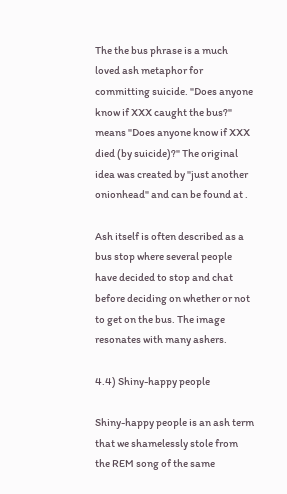The the bus phrase is a much loved ash metaphor for committing suicide. "Does anyone know if XXX caught the bus?" means "Does anyone know if XXX died (by suicide)?" The original idea was created by "just another onionhead" and can be found at .

Ash itself is often described as a bus stop where several people have decided to stop and chat before deciding on whether or not to get on the bus. The image resonates with many ashers.

4.4) Shiny-happy people

Shiny-happy people is an ash term that we shamelessly stole from the REM song of the same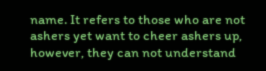name. It refers to those who are not ashers yet want to cheer ashers up, however, they can not understand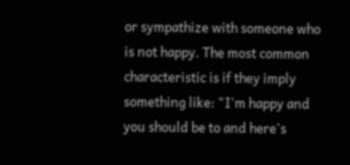or sympathize with someone who is not happy. The most common characteristic is if they imply something like: "I'm happy and you should be to and here's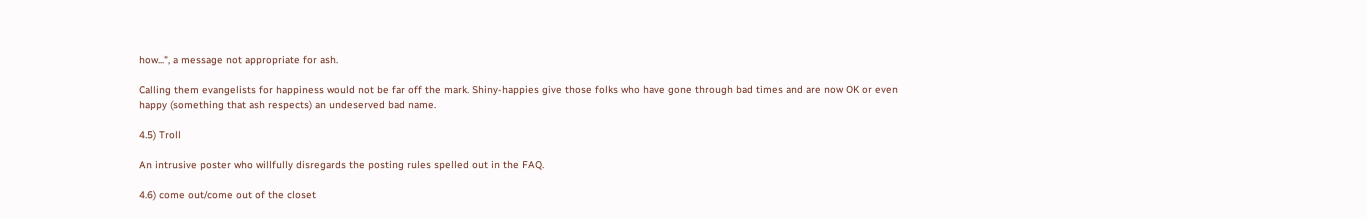how...", a message not appropriate for ash.

Calling them evangelists for happiness would not be far off the mark. Shiny-happies give those folks who have gone through bad times and are now OK or even happy (something that ash respects) an undeserved bad name.

4.5) Troll

An intrusive poster who willfully disregards the posting rules spelled out in the FAQ.

4.6) come out/come out of the closet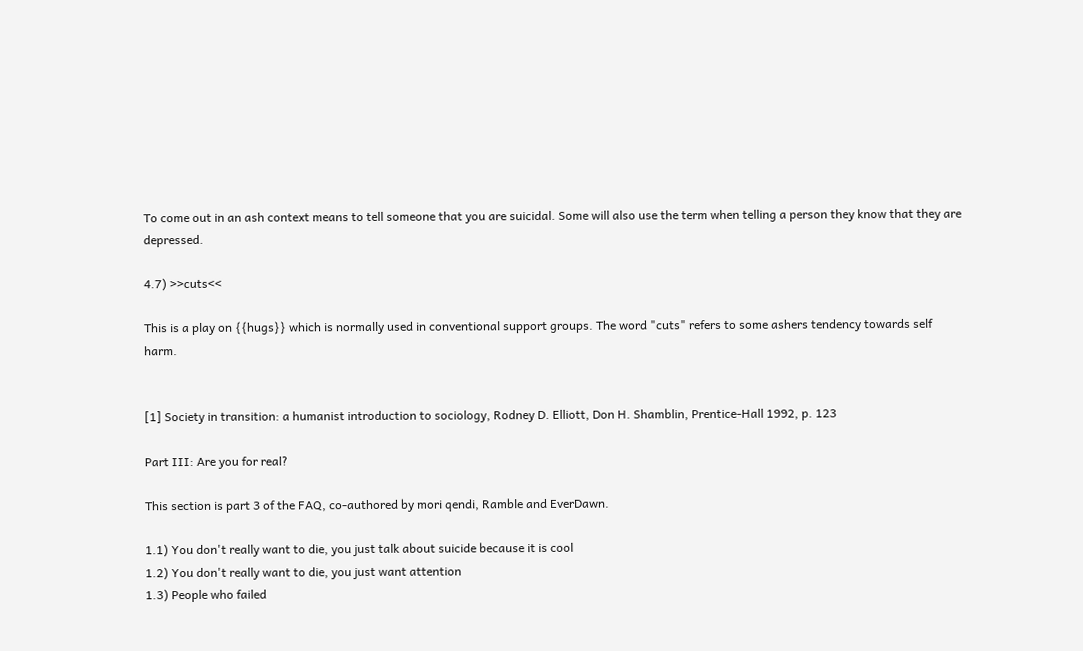To come out in an ash context means to tell someone that you are suicidal. Some will also use the term when telling a person they know that they are depressed.

4.7) >>cuts<<

This is a play on {{hugs}} which is normally used in conventional support groups. The word "cuts" refers to some ashers tendency towards self harm.


[1] Society in transition: a humanist introduction to sociology, Rodney D. Elliott, Don H. Shamblin, Prentice-Hall 1992, p. 123

Part III: Are you for real?

This section is part 3 of the FAQ, co-authored by mori qendi, Ramble and EverDawn.

1.1) You don't really want to die, you just talk about suicide because it is cool
1.2) You don't really want to die, you just want attention
1.3) People who failed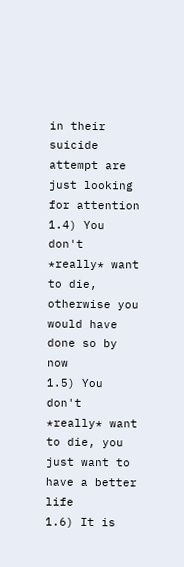in their suicide attempt are just looking for attention
1.4) You don't *really* want to die, otherwise you would have done so by now
1.5) You don't *really* want to die, you just want to have a better life
1.6) It is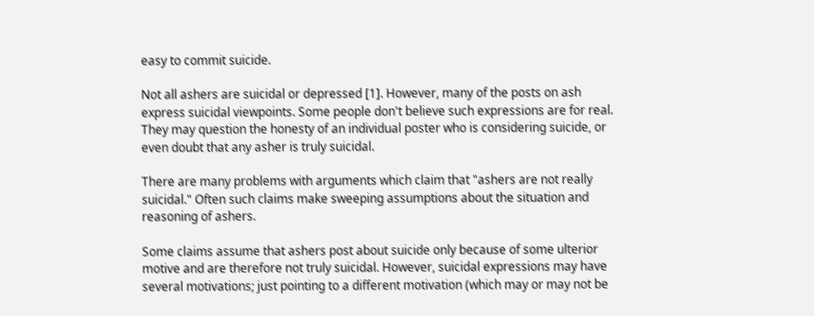easy to commit suicide.

Not all ashers are suicidal or depressed [1]. However, many of the posts on ash express suicidal viewpoints. Some people don't believe such expressions are for real. They may question the honesty of an individual poster who is considering suicide, or even doubt that any asher is truly suicidal.

There are many problems with arguments which claim that "ashers are not really suicidal." Often such claims make sweeping assumptions about the situation and reasoning of ashers.

Some claims assume that ashers post about suicide only because of some ulterior motive and are therefore not truly suicidal. However, suicidal expressions may have several motivations; just pointing to a different motivation (which may or may not be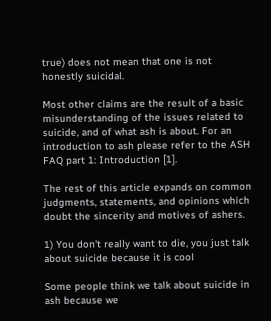true) does not mean that one is not honestly suicidal.

Most other claims are the result of a basic misunderstanding of the issues related to suicide, and of what ash is about. For an introduction to ash please refer to the ASH FAQ part 1: Introduction [1].

The rest of this article expands on common judgments, statements, and opinions which doubt the sincerity and motives of ashers.

1) You don't really want to die, you just talk about suicide because it is cool

Some people think we talk about suicide in ash because we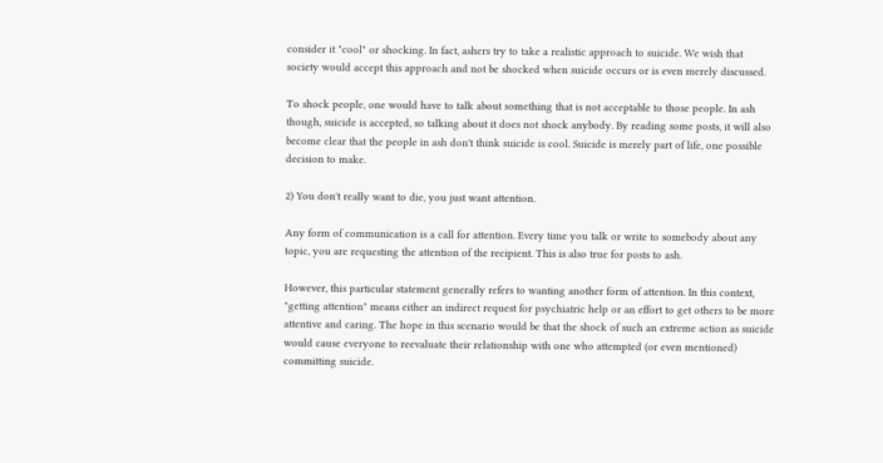consider it "cool" or shocking. In fact, ashers try to take a realistic approach to suicide. We wish that society would accept this approach and not be shocked when suicide occurs or is even merely discussed.

To shock people, one would have to talk about something that is not acceptable to those people. In ash though, suicide is accepted, so talking about it does not shock anybody. By reading some posts, it will also become clear that the people in ash don't think suicide is cool. Suicide is merely part of life, one possible decision to make.

2) You don't really want to die, you just want attention.

Any form of communication is a call for attention. Every time you talk or write to somebody about any topic, you are requesting the attention of the recipient. This is also true for posts to ash.

However, this particular statement generally refers to wanting another form of attention. In this context, "getting attention" means either an indirect request for psychiatric help or an effort to get others to be more attentive and caring. The hope in this scenario would be that the shock of such an extreme action as suicide would cause everyone to reevaluate their relationship with one who attempted (or even mentioned) committing suicide.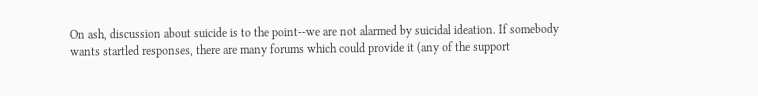On ash, discussion about suicide is to the point--we are not alarmed by suicidal ideation. If somebody wants startled responses, there are many forums which could provide it (any of the support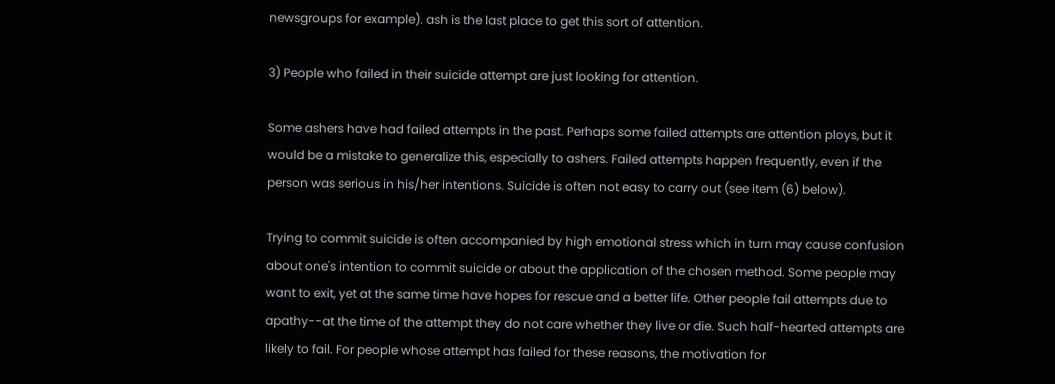newsgroups for example). ash is the last place to get this sort of attention.

3) People who failed in their suicide attempt are just looking for attention.

Some ashers have had failed attempts in the past. Perhaps some failed attempts are attention ploys, but it would be a mistake to generalize this, especially to ashers. Failed attempts happen frequently, even if the person was serious in his/her intentions. Suicide is often not easy to carry out (see item (6) below).

Trying to commit suicide is often accompanied by high emotional stress which in turn may cause confusion about one's intention to commit suicide or about the application of the chosen method. Some people may want to exit, yet at the same time have hopes for rescue and a better life. Other people fail attempts due to apathy--at the time of the attempt they do not care whether they live or die. Such half-hearted attempts are likely to fail. For people whose attempt has failed for these reasons, the motivation for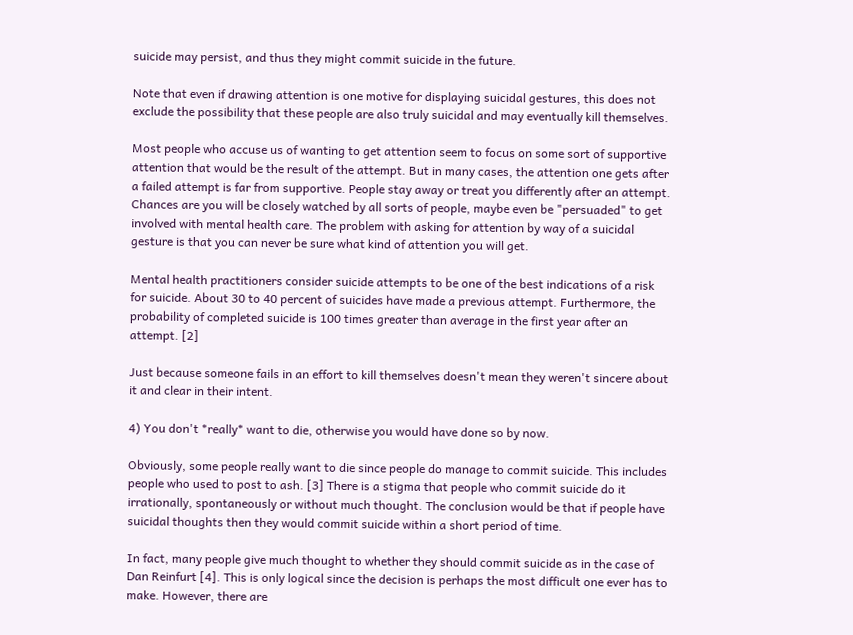suicide may persist, and thus they might commit suicide in the future.

Note that even if drawing attention is one motive for displaying suicidal gestures, this does not exclude the possibility that these people are also truly suicidal and may eventually kill themselves.

Most people who accuse us of wanting to get attention seem to focus on some sort of supportive attention that would be the result of the attempt. But in many cases, the attention one gets after a failed attempt is far from supportive. People stay away or treat you differently after an attempt. Chances are you will be closely watched by all sorts of people, maybe even be "persuaded" to get involved with mental health care. The problem with asking for attention by way of a suicidal gesture is that you can never be sure what kind of attention you will get.

Mental health practitioners consider suicide attempts to be one of the best indications of a risk for suicide. About 30 to 40 percent of suicides have made a previous attempt. Furthermore, the probability of completed suicide is 100 times greater than average in the first year after an attempt. [2]

Just because someone fails in an effort to kill themselves doesn't mean they weren't sincere about it and clear in their intent.

4) You don't *really* want to die, otherwise you would have done so by now.

Obviously, some people really want to die since people do manage to commit suicide. This includes people who used to post to ash. [3] There is a stigma that people who commit suicide do it irrationally, spontaneously or without much thought. The conclusion would be that if people have suicidal thoughts then they would commit suicide within a short period of time.

In fact, many people give much thought to whether they should commit suicide as in the case of Dan Reinfurt [4]. This is only logical since the decision is perhaps the most difficult one ever has to make. However, there are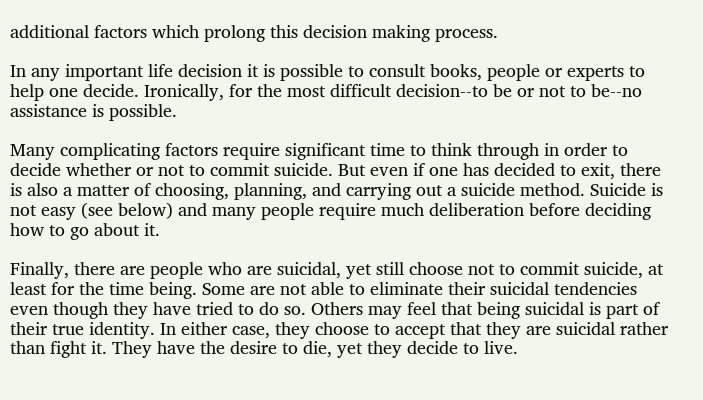additional factors which prolong this decision making process.

In any important life decision it is possible to consult books, people or experts to help one decide. Ironically, for the most difficult decision--to be or not to be--no assistance is possible.

Many complicating factors require significant time to think through in order to decide whether or not to commit suicide. But even if one has decided to exit, there is also a matter of choosing, planning, and carrying out a suicide method. Suicide is not easy (see below) and many people require much deliberation before deciding how to go about it.

Finally, there are people who are suicidal, yet still choose not to commit suicide, at least for the time being. Some are not able to eliminate their suicidal tendencies even though they have tried to do so. Others may feel that being suicidal is part of their true identity. In either case, they choose to accept that they are suicidal rather than fight it. They have the desire to die, yet they decide to live.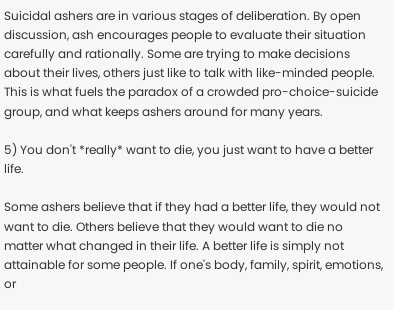Suicidal ashers are in various stages of deliberation. By open discussion, ash encourages people to evaluate their situation carefully and rationally. Some are trying to make decisions about their lives, others just like to talk with like-minded people. This is what fuels the paradox of a crowded pro-choice-suicide group, and what keeps ashers around for many years.

5) You don't *really* want to die, you just want to have a better life.

Some ashers believe that if they had a better life, they would not want to die. Others believe that they would want to die no matter what changed in their life. A better life is simply not attainable for some people. If one's body, family, spirit, emotions, or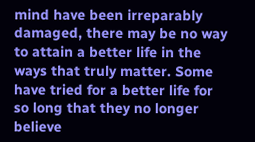mind have been irreparably damaged, there may be no way to attain a better life in the ways that truly matter. Some have tried for a better life for so long that they no longer believe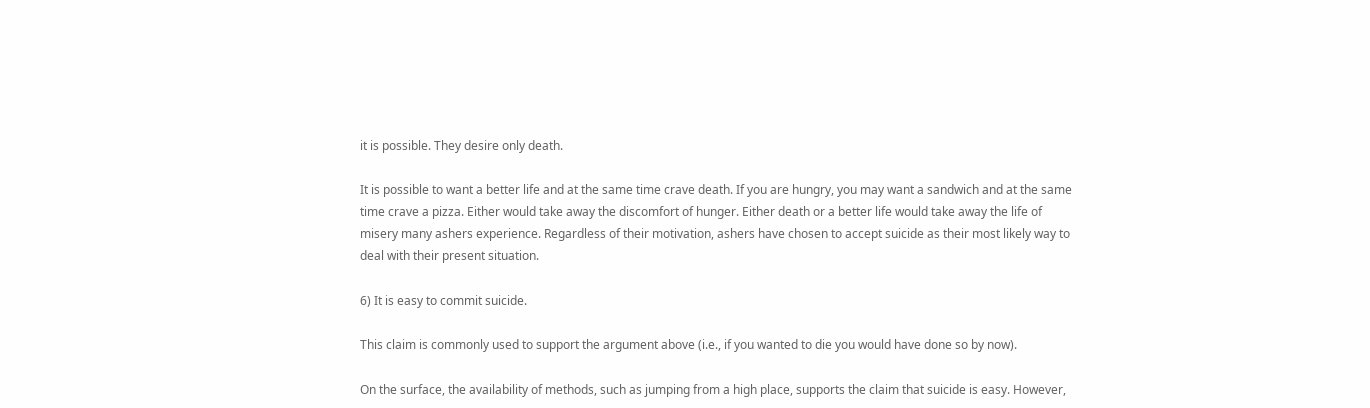it is possible. They desire only death.

It is possible to want a better life and at the same time crave death. If you are hungry, you may want a sandwich and at the same time crave a pizza. Either would take away the discomfort of hunger. Either death or a better life would take away the life of misery many ashers experience. Regardless of their motivation, ashers have chosen to accept suicide as their most likely way to deal with their present situation.

6) It is easy to commit suicide.

This claim is commonly used to support the argument above (i.e., if you wanted to die you would have done so by now).

On the surface, the availability of methods, such as jumping from a high place, supports the claim that suicide is easy. However,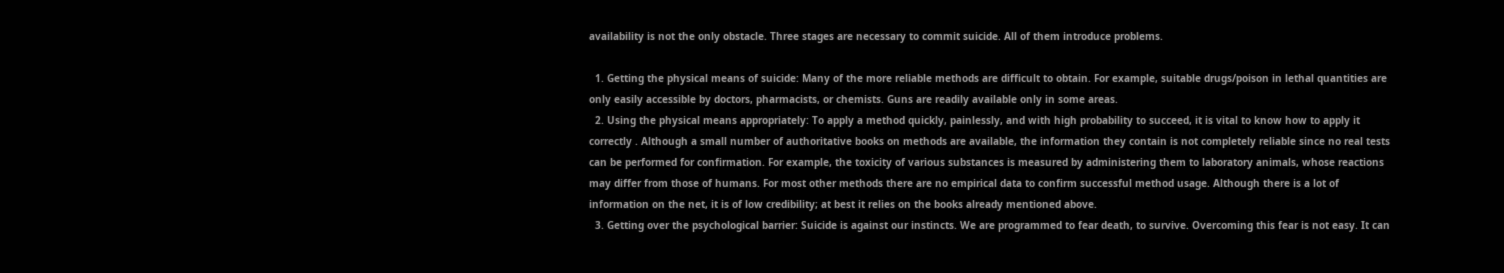availability is not the only obstacle. Three stages are necessary to commit suicide. All of them introduce problems.

  1. Getting the physical means of suicide: Many of the more reliable methods are difficult to obtain. For example, suitable drugs/poison in lethal quantities are only easily accessible by doctors, pharmacists, or chemists. Guns are readily available only in some areas.
  2. Using the physical means appropriately: To apply a method quickly, painlessly, and with high probability to succeed, it is vital to know how to apply it correctly . Although a small number of authoritative books on methods are available, the information they contain is not completely reliable since no real tests can be performed for confirmation. For example, the toxicity of various substances is measured by administering them to laboratory animals, whose reactions may differ from those of humans. For most other methods there are no empirical data to confirm successful method usage. Although there is a lot of information on the net, it is of low credibility; at best it relies on the books already mentioned above.
  3. Getting over the psychological barrier: Suicide is against our instincts. We are programmed to fear death, to survive. Overcoming this fear is not easy. It can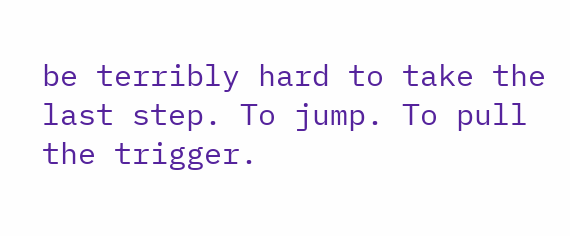be terribly hard to take the last step. To jump. To pull the trigger.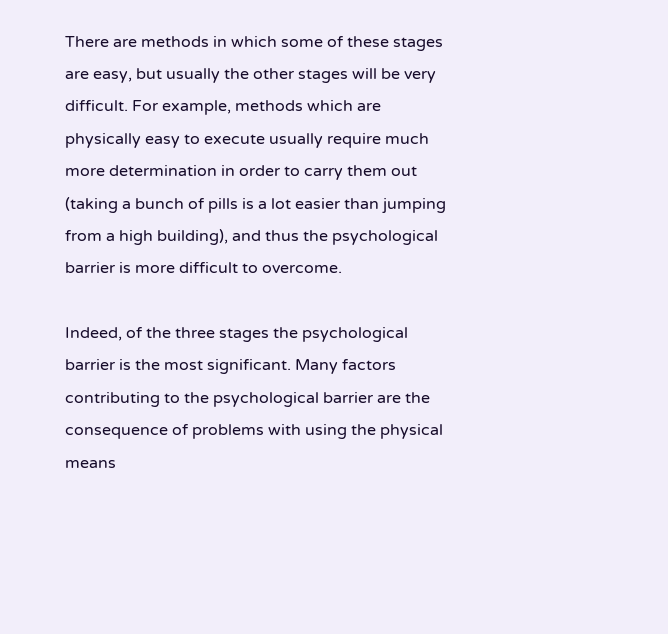There are methods in which some of these stages are easy, but usually the other stages will be very difficult. For example, methods which are physically easy to execute usually require much more determination in order to carry them out (taking a bunch of pills is a lot easier than jumping from a high building), and thus the psychological barrier is more difficult to overcome.

Indeed, of the three stages the psychological barrier is the most significant. Many factors contributing to the psychological barrier are the consequence of problems with using the physical means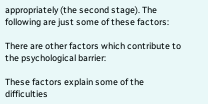appropriately (the second stage). The following are just some of these factors:

There are other factors which contribute to the psychological barrier:

These factors explain some of the difficulties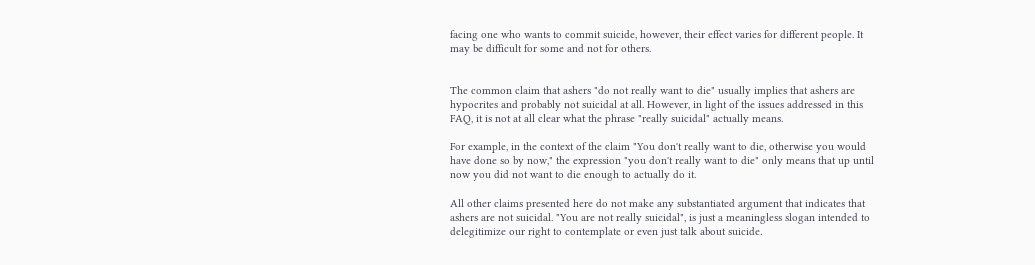facing one who wants to commit suicide, however, their effect varies for different people. It may be difficult for some and not for others.


The common claim that ashers "do not really want to die" usually implies that ashers are hypocrites and probably not suicidal at all. However, in light of the issues addressed in this FAQ, it is not at all clear what the phrase "really suicidal" actually means.

For example, in the context of the claim "You don't really want to die, otherwise you would have done so by now," the expression "you don't really want to die" only means that up until now you did not want to die enough to actually do it.

All other claims presented here do not make any substantiated argument that indicates that ashers are not suicidal. "You are not really suicidal", is just a meaningless slogan intended to delegitimize our right to contemplate or even just talk about suicide.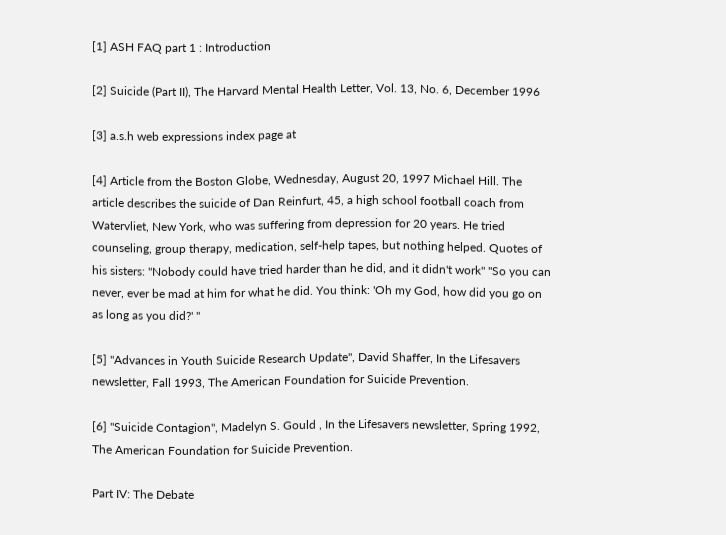[1] ASH FAQ part 1 : Introduction

[2] Suicide (Part II), The Harvard Mental Health Letter, Vol. 13, No. 6, December 1996

[3] a.s.h web expressions index page at

[4] Article from the Boston Globe, Wednesday, August 20, 1997 Michael Hill. The article describes the suicide of Dan Reinfurt, 45, a high school football coach from Watervliet, New York, who was suffering from depression for 20 years. He tried counseling, group therapy, medication, self-help tapes, but nothing helped. Quotes of his sisters: "Nobody could have tried harder than he did, and it didn't work" "So you can never, ever be mad at him for what he did. You think: 'Oh my God, how did you go on as long as you did?' "

[5] "Advances in Youth Suicide Research Update", David Shaffer, In the Lifesavers newsletter, Fall 1993, The American Foundation for Suicide Prevention.

[6] "Suicide Contagion", Madelyn S. Gould , In the Lifesavers newsletter, Spring 1992, The American Foundation for Suicide Prevention.

Part IV: The Debate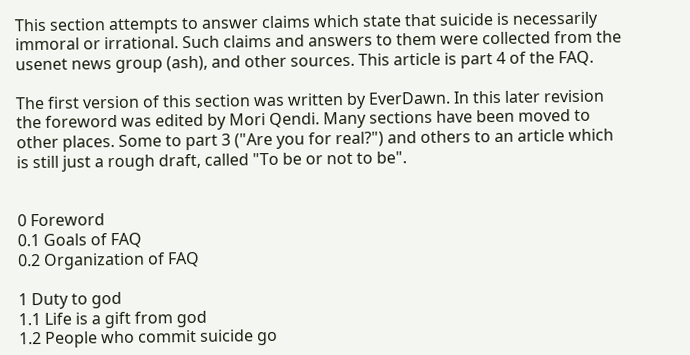This section attempts to answer claims which state that suicide is necessarily immoral or irrational. Such claims and answers to them were collected from the usenet news group (ash), and other sources. This article is part 4 of the FAQ.

The first version of this section was written by EverDawn. In this later revision the foreword was edited by Mori Qendi. Many sections have been moved to other places. Some to part 3 ("Are you for real?") and others to an article which is still just a rough draft, called "To be or not to be".


0 Foreword
0.1 Goals of FAQ
0.2 Organization of FAQ

1 Duty to god
1.1 Life is a gift from god
1.2 People who commit suicide go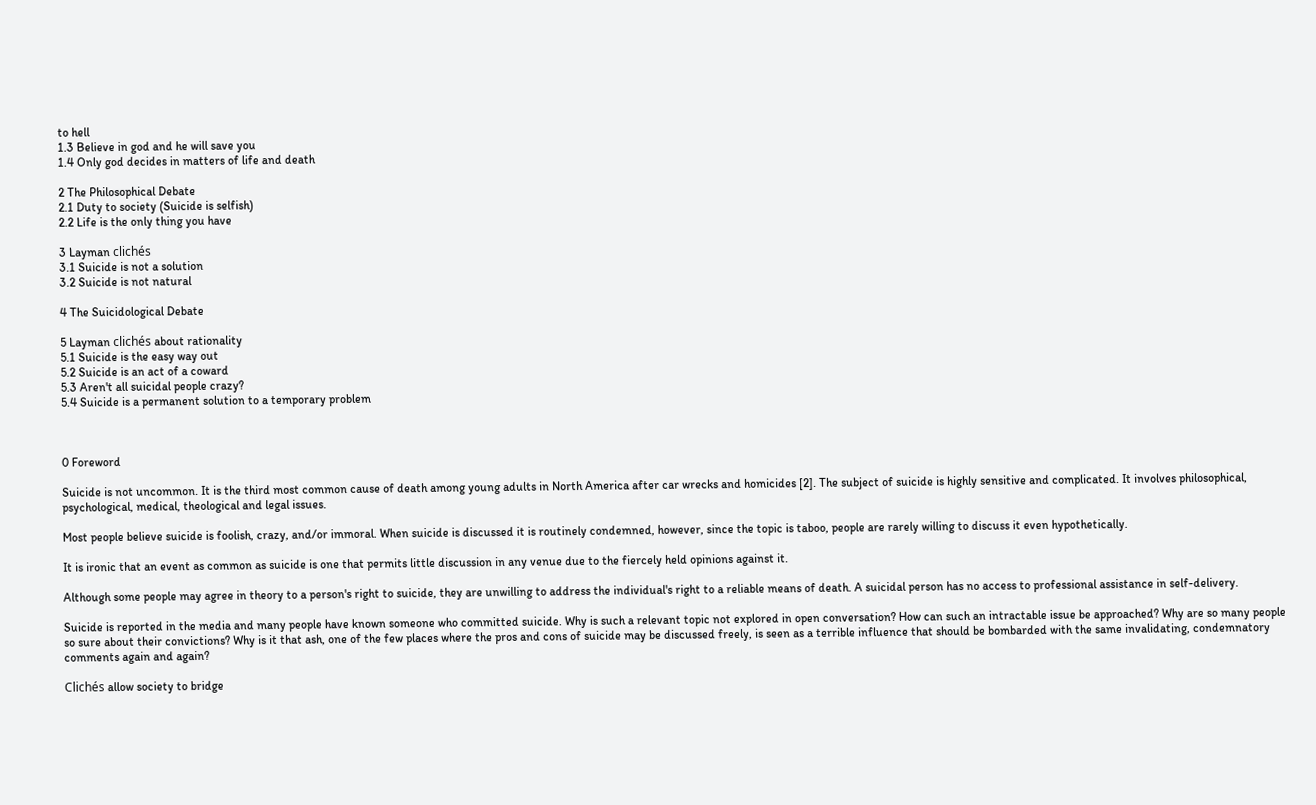to hell
1.3 Believe in god and he will save you
1.4 Only god decides in matters of life and death

2 The Philosophical Debate
2.1 Duty to society (Suicide is selfish)
2.2 Life is the only thing you have

3 Layman clichés
3.1 Suicide is not a solution
3.2 Suicide is not natural

4 The Suicidological Debate

5 Layman clichés about rationality
5.1 Suicide is the easy way out
5.2 Suicide is an act of a coward
5.3 Aren't all suicidal people crazy?
5.4 Suicide is a permanent solution to a temporary problem



0 Foreword

Suicide is not uncommon. It is the third most common cause of death among young adults in North America after car wrecks and homicides [2]. The subject of suicide is highly sensitive and complicated. It involves philosophical, psychological, medical, theological and legal issues.

Most people believe suicide is foolish, crazy, and/or immoral. When suicide is discussed it is routinely condemned, however, since the topic is taboo, people are rarely willing to discuss it even hypothetically.

It is ironic that an event as common as suicide is one that permits little discussion in any venue due to the fiercely held opinions against it.

Although some people may agree in theory to a person's right to suicide, they are unwilling to address the individual's right to a reliable means of death. A suicidal person has no access to professional assistance in self-delivery.

Suicide is reported in the media and many people have known someone who committed suicide. Why is such a relevant topic not explored in open conversation? How can such an intractable issue be approached? Why are so many people so sure about their convictions? Why is it that ash, one of the few places where the pros and cons of suicide may be discussed freely, is seen as a terrible influence that should be bombarded with the same invalidating, condemnatory comments again and again?

Clichés allow society to bridge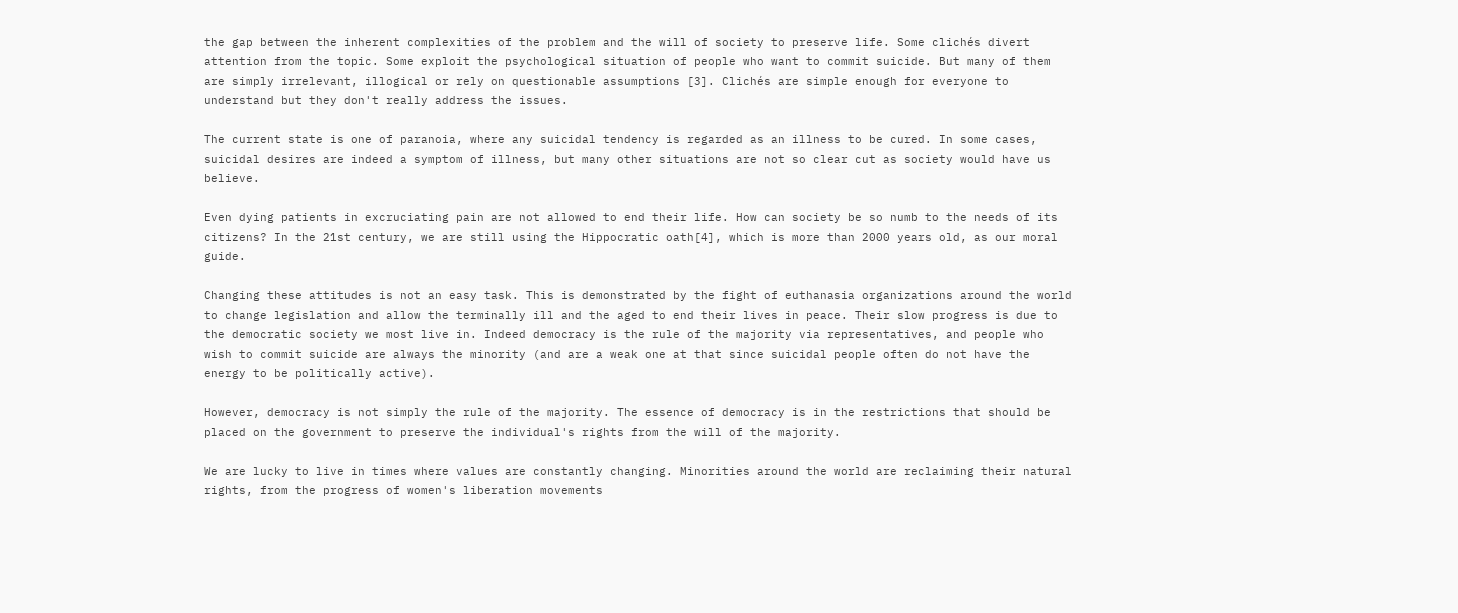the gap between the inherent complexities of the problem and the will of society to preserve life. Some clichés divert attention from the topic. Some exploit the psychological situation of people who want to commit suicide. But many of them are simply irrelevant, illogical or rely on questionable assumptions [3]. Clichés are simple enough for everyone to understand but they don't really address the issues.

The current state is one of paranoia, where any suicidal tendency is regarded as an illness to be cured. In some cases, suicidal desires are indeed a symptom of illness, but many other situations are not so clear cut as society would have us believe.

Even dying patients in excruciating pain are not allowed to end their life. How can society be so numb to the needs of its citizens? In the 21st century, we are still using the Hippocratic oath[4], which is more than 2000 years old, as our moral guide.

Changing these attitudes is not an easy task. This is demonstrated by the fight of euthanasia organizations around the world to change legislation and allow the terminally ill and the aged to end their lives in peace. Their slow progress is due to the democratic society we most live in. Indeed democracy is the rule of the majority via representatives, and people who wish to commit suicide are always the minority (and are a weak one at that since suicidal people often do not have the energy to be politically active).

However, democracy is not simply the rule of the majority. The essence of democracy is in the restrictions that should be placed on the government to preserve the individual's rights from the will of the majority.

We are lucky to live in times where values are constantly changing. Minorities around the world are reclaiming their natural rights, from the progress of women's liberation movements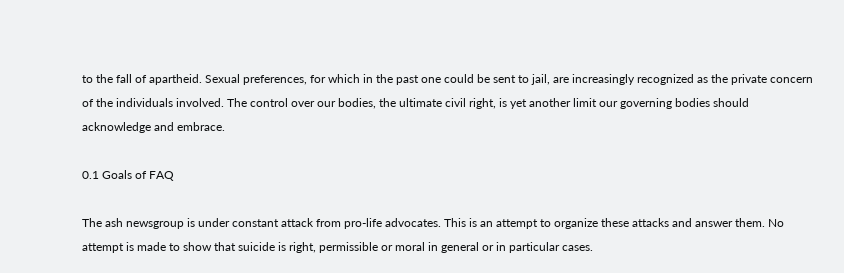to the fall of apartheid. Sexual preferences, for which in the past one could be sent to jail, are increasingly recognized as the private concern of the individuals involved. The control over our bodies, the ultimate civil right, is yet another limit our governing bodies should acknowledge and embrace.

0.1 Goals of FAQ

The ash newsgroup is under constant attack from pro-life advocates. This is an attempt to organize these attacks and answer them. No attempt is made to show that suicide is right, permissible or moral in general or in particular cases.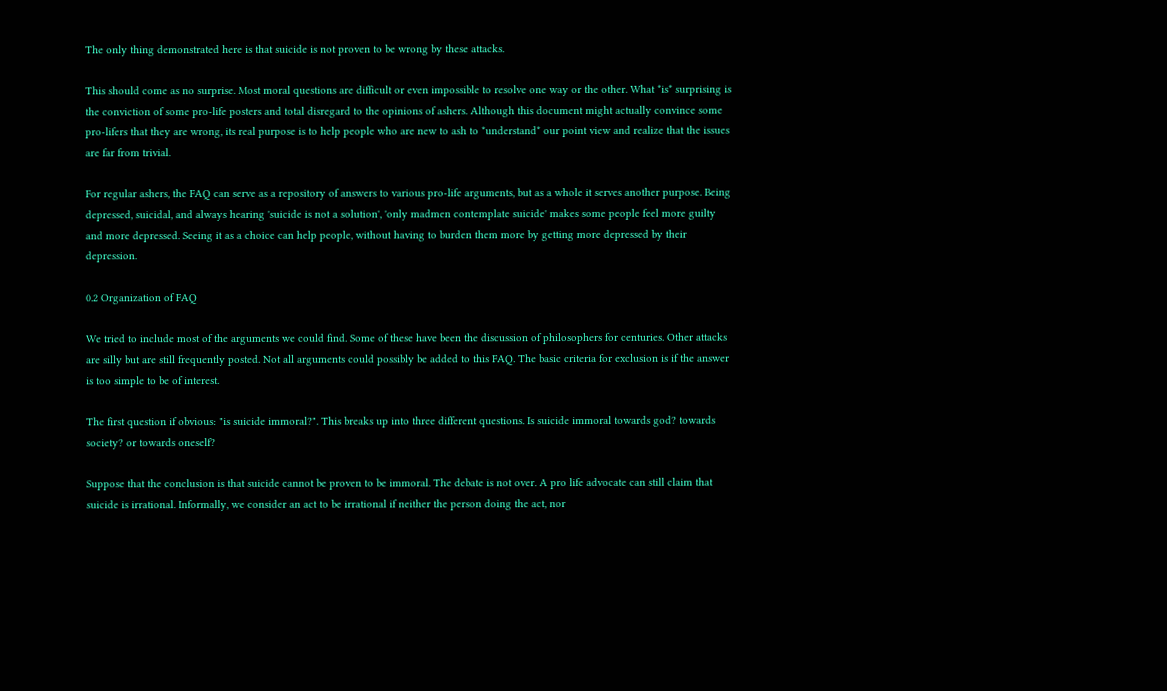The only thing demonstrated here is that suicide is not proven to be wrong by these attacks.

This should come as no surprise. Most moral questions are difficult or even impossible to resolve one way or the other. What *is* surprising is the conviction of some pro-life posters and total disregard to the opinions of ashers. Although this document might actually convince some pro-lifers that they are wrong, its real purpose is to help people who are new to ash to *understand* our point view and realize that the issues are far from trivial.

For regular ashers, the FAQ can serve as a repository of answers to various pro-life arguments, but as a whole it serves another purpose. Being depressed, suicidal, and always hearing 'suicide is not a solution', 'only madmen contemplate suicide' makes some people feel more guilty and more depressed. Seeing it as a choice can help people, without having to burden them more by getting more depressed by their depression.

0.2 Organization of FAQ

We tried to include most of the arguments we could find. Some of these have been the discussion of philosophers for centuries. Other attacks are silly but are still frequently posted. Not all arguments could possibly be added to this FAQ. The basic criteria for exclusion is if the answer is too simple to be of interest.

The first question if obvious: "is suicide immoral?". This breaks up into three different questions. Is suicide immoral towards god? towards society? or towards oneself?

Suppose that the conclusion is that suicide cannot be proven to be immoral. The debate is not over. A pro life advocate can still claim that suicide is irrational. Informally, we consider an act to be irrational if neither the person doing the act, nor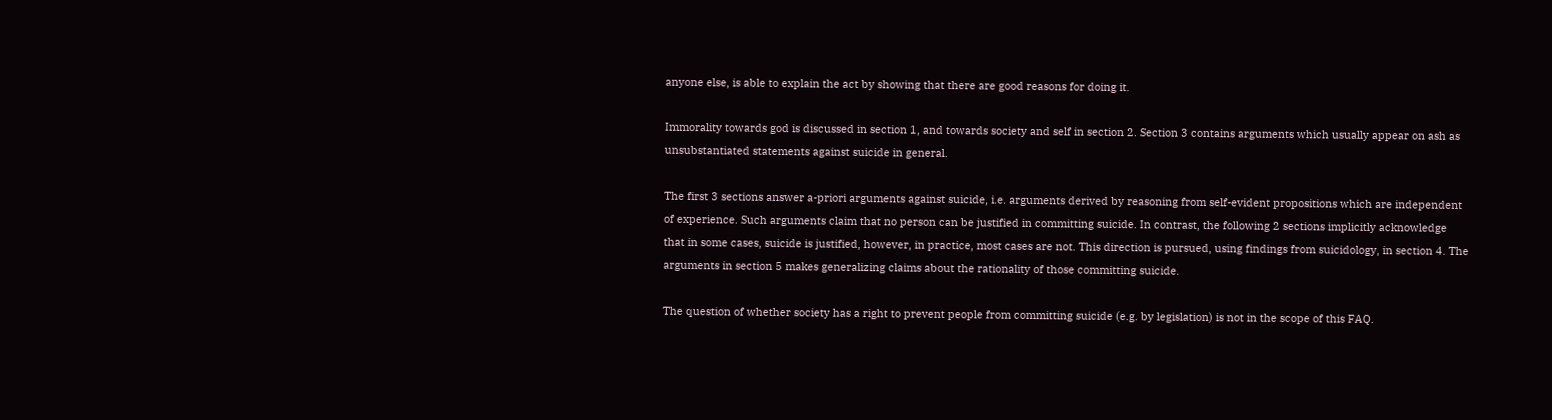anyone else, is able to explain the act by showing that there are good reasons for doing it.

Immorality towards god is discussed in section 1, and towards society and self in section 2. Section 3 contains arguments which usually appear on ash as unsubstantiated statements against suicide in general.

The first 3 sections answer a-priori arguments against suicide, i.e. arguments derived by reasoning from self-evident propositions which are independent of experience. Such arguments claim that no person can be justified in committing suicide. In contrast, the following 2 sections implicitly acknowledge that in some cases, suicide is justified, however, in practice, most cases are not. This direction is pursued, using findings from suicidology, in section 4. The arguments in section 5 makes generalizing claims about the rationality of those committing suicide.

The question of whether society has a right to prevent people from committing suicide (e.g. by legislation) is not in the scope of this FAQ.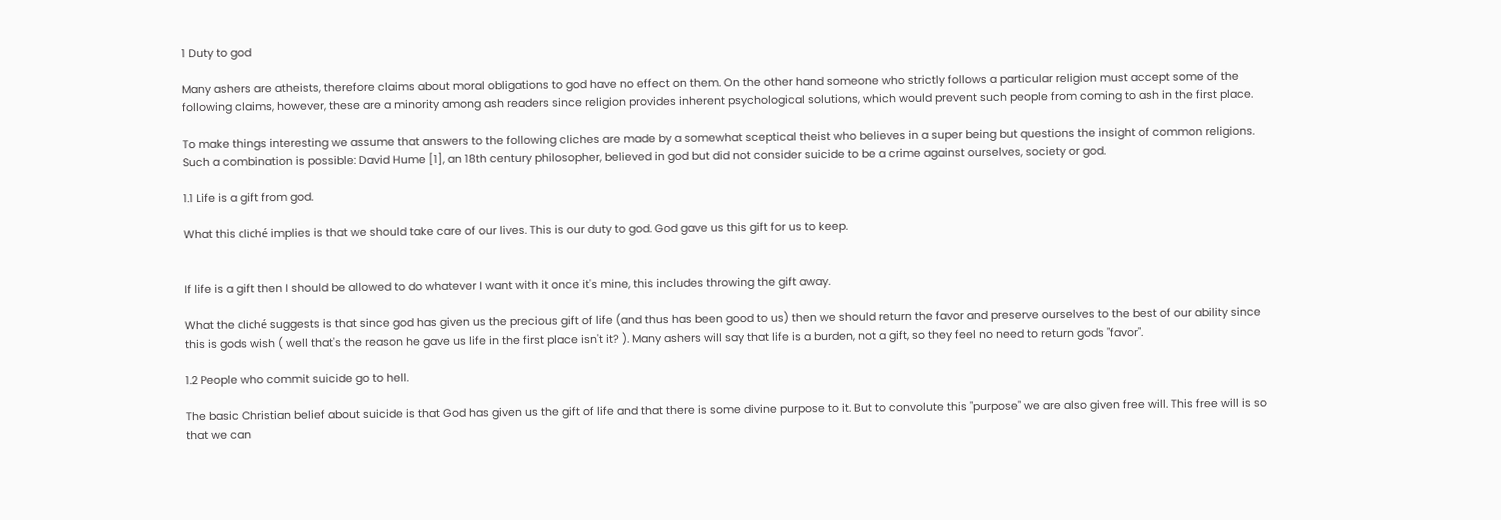1 Duty to god

Many ashers are atheists, therefore claims about moral obligations to god have no effect on them. On the other hand someone who strictly follows a particular religion must accept some of the following claims, however, these are a minority among ash readers since religion provides inherent psychological solutions, which would prevent such people from coming to ash in the first place.

To make things interesting we assume that answers to the following cliches are made by a somewhat sceptical theist who believes in a super being but questions the insight of common religions. Such a combination is possible: David Hume [1], an 18th century philosopher, believed in god but did not consider suicide to be a crime against ourselves, society or god.

1.1 Life is a gift from god.

What this cliché implies is that we should take care of our lives. This is our duty to god. God gave us this gift for us to keep.


If life is a gift then I should be allowed to do whatever I want with it once it's mine, this includes throwing the gift away.

What the cliché suggests is that since god has given us the precious gift of life (and thus has been good to us) then we should return the favor and preserve ourselves to the best of our ability since this is gods wish ( well that's the reason he gave us life in the first place isn't it? ). Many ashers will say that life is a burden, not a gift, so they feel no need to return gods "favor".

1.2 People who commit suicide go to hell.

The basic Christian belief about suicide is that God has given us the gift of life and that there is some divine purpose to it. But to convolute this "purpose" we are also given free will. This free will is so that we can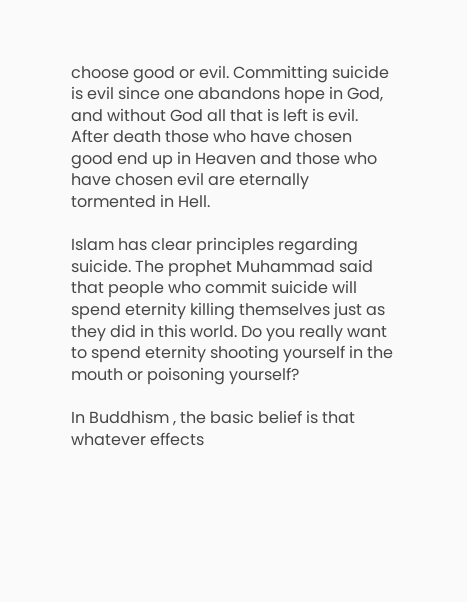choose good or evil. Committing suicide is evil since one abandons hope in God, and without God all that is left is evil. After death those who have chosen good end up in Heaven and those who have chosen evil are eternally tormented in Hell.

Islam has clear principles regarding suicide. The prophet Muhammad said that people who commit suicide will spend eternity killing themselves just as they did in this world. Do you really want to spend eternity shooting yourself in the mouth or poisoning yourself?

In Buddhism , the basic belief is that whatever effects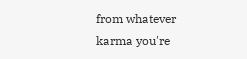from whatever karma you're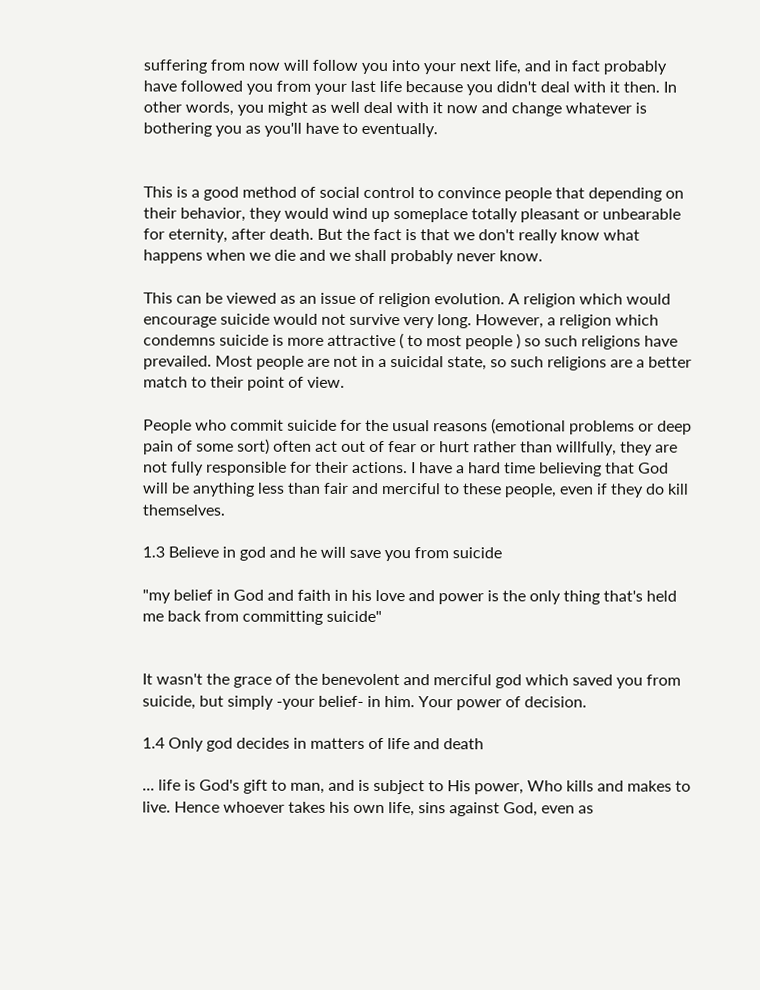suffering from now will follow you into your next life, and in fact probably have followed you from your last life because you didn't deal with it then. In other words, you might as well deal with it now and change whatever is bothering you as you'll have to eventually.


This is a good method of social control to convince people that depending on their behavior, they would wind up someplace totally pleasant or unbearable for eternity, after death. But the fact is that we don't really know what happens when we die and we shall probably never know.

This can be viewed as an issue of religion evolution. A religion which would encourage suicide would not survive very long. However, a religion which condemns suicide is more attractive ( to most people ) so such religions have prevailed. Most people are not in a suicidal state, so such religions are a better match to their point of view.

People who commit suicide for the usual reasons (emotional problems or deep pain of some sort) often act out of fear or hurt rather than willfully, they are not fully responsible for their actions. I have a hard time believing that God will be anything less than fair and merciful to these people, even if they do kill themselves.

1.3 Believe in god and he will save you from suicide

"my belief in God and faith in his love and power is the only thing that's held me back from committing suicide"


It wasn't the grace of the benevolent and merciful god which saved you from suicide, but simply -your belief- in him. Your power of decision.

1.4 Only god decides in matters of life and death

... life is God's gift to man, and is subject to His power, Who kills and makes to live. Hence whoever takes his own life, sins against God, even as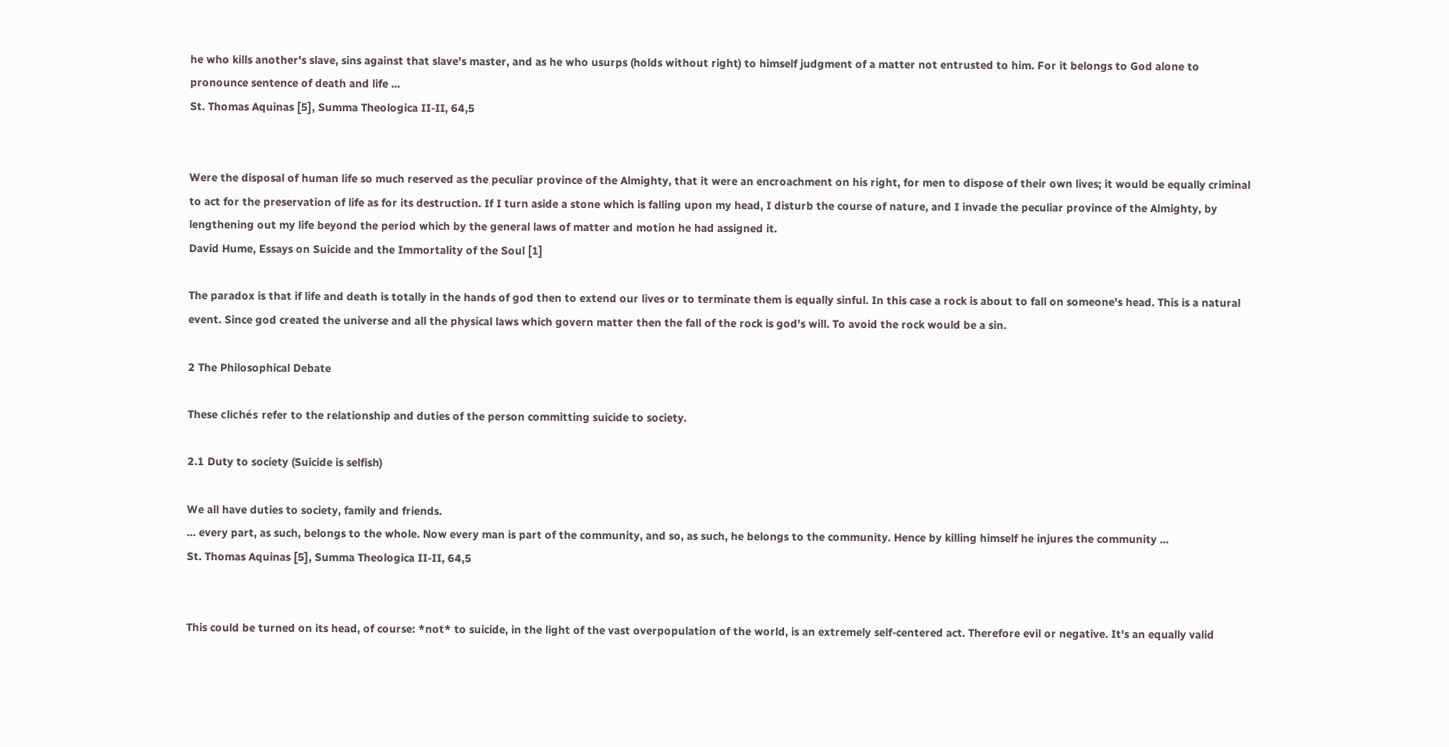he who kills another's slave, sins against that slave's master, and as he who usurps (holds without right) to himself judgment of a matter not entrusted to him. For it belongs to God alone to pronounce sentence of death and life ...
St. Thomas Aquinas [5], Summa Theologica II-II, 64,5


Were the disposal of human life so much reserved as the peculiar province of the Almighty, that it were an encroachment on his right, for men to dispose of their own lives; it would be equally criminal to act for the preservation of life as for its destruction. If I turn aside a stone which is falling upon my head, I disturb the course of nature, and I invade the peculiar province of the Almighty, by lengthening out my life beyond the period which by the general laws of matter and motion he had assigned it.
David Hume, Essays on Suicide and the Immortality of the Soul [1]

The paradox is that if life and death is totally in the hands of god then to extend our lives or to terminate them is equally sinful. In this case a rock is about to fall on someone's head. This is a natural event. Since god created the universe and all the physical laws which govern matter then the fall of the rock is god's will. To avoid the rock would be a sin.

2 The Philosophical Debate

These clichés refer to the relationship and duties of the person committing suicide to society.

2.1 Duty to society (Suicide is selfish)

We all have duties to society, family and friends.
... every part, as such, belongs to the whole. Now every man is part of the community, and so, as such, he belongs to the community. Hence by killing himself he injures the community ...
St. Thomas Aquinas [5], Summa Theologica II-II, 64,5


This could be turned on its head, of course: *not* to suicide, in the light of the vast overpopulation of the world, is an extremely self-centered act. Therefore evil or negative. It's an equally valid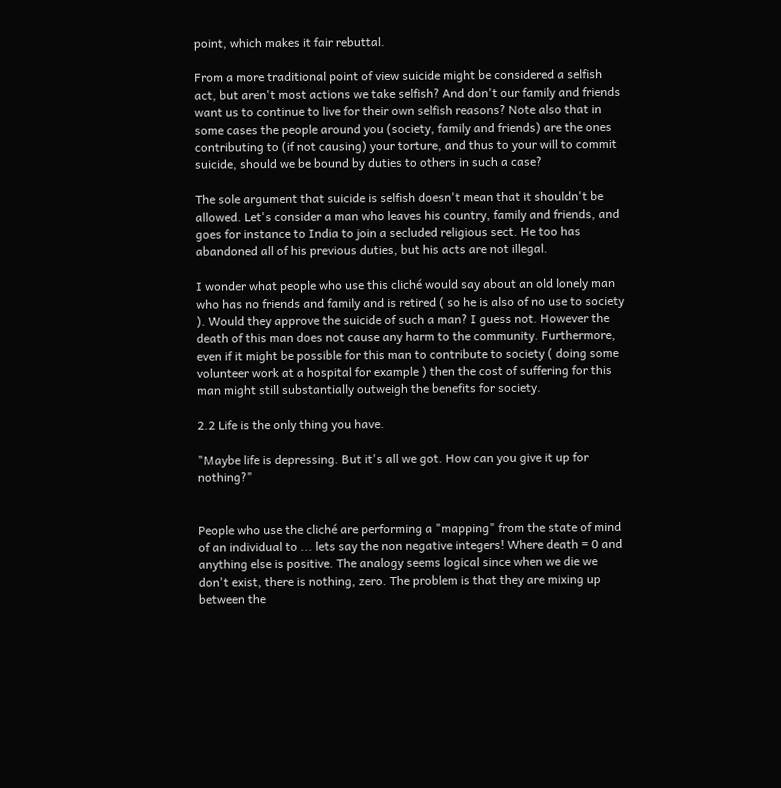point, which makes it fair rebuttal.

From a more traditional point of view suicide might be considered a selfish act, but aren't most actions we take selfish? And don't our family and friends want us to continue to live for their own selfish reasons? Note also that in some cases the people around you (society, family and friends) are the ones contributing to (if not causing) your torture, and thus to your will to commit suicide, should we be bound by duties to others in such a case?

The sole argument that suicide is selfish doesn't mean that it shouldn't be allowed. Let's consider a man who leaves his country, family and friends, and goes for instance to India to join a secluded religious sect. He too has abandoned all of his previous duties, but his acts are not illegal.

I wonder what people who use this cliché would say about an old lonely man who has no friends and family and is retired ( so he is also of no use to society ). Would they approve the suicide of such a man? I guess not. However the death of this man does not cause any harm to the community. Furthermore, even if it might be possible for this man to contribute to society ( doing some volunteer work at a hospital for example ) then the cost of suffering for this man might still substantially outweigh the benefits for society.

2.2 Life is the only thing you have.

"Maybe life is depressing. But it's all we got. How can you give it up for nothing?"


People who use the cliché are performing a "mapping" from the state of mind of an individual to ... lets say the non negative integers! Where death = 0 and anything else is positive. The analogy seems logical since when we die we don't exist, there is nothing, zero. The problem is that they are mixing up between the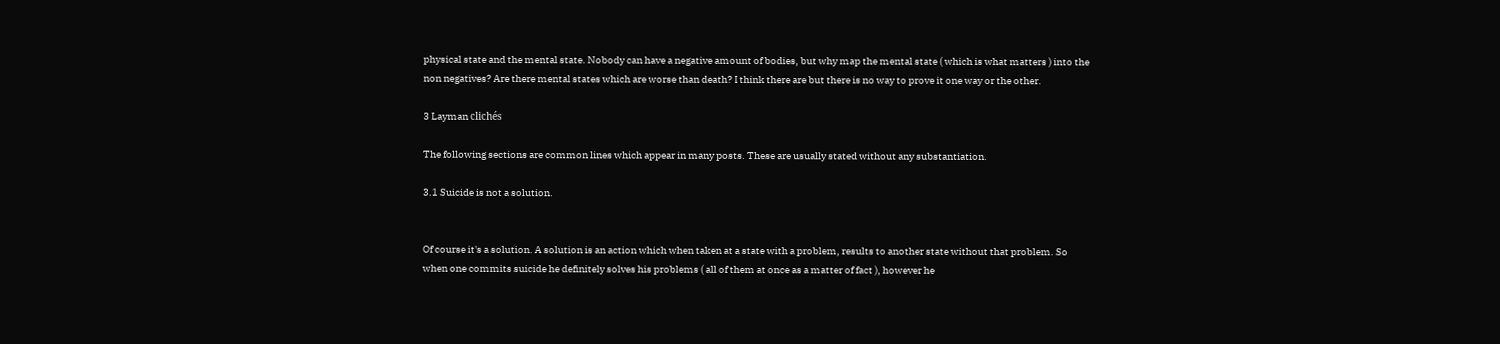physical state and the mental state. Nobody can have a negative amount of bodies, but why map the mental state ( which is what matters ) into the non negatives? Are there mental states which are worse than death? I think there are but there is no way to prove it one way or the other.

3 Layman clichés

The following sections are common lines which appear in many posts. These are usually stated without any substantiation.

3.1 Suicide is not a solution.


Of course it's a solution. A solution is an action which when taken at a state with a problem, results to another state without that problem. So when one commits suicide he definitely solves his problems ( all of them at once as a matter of fact ), however he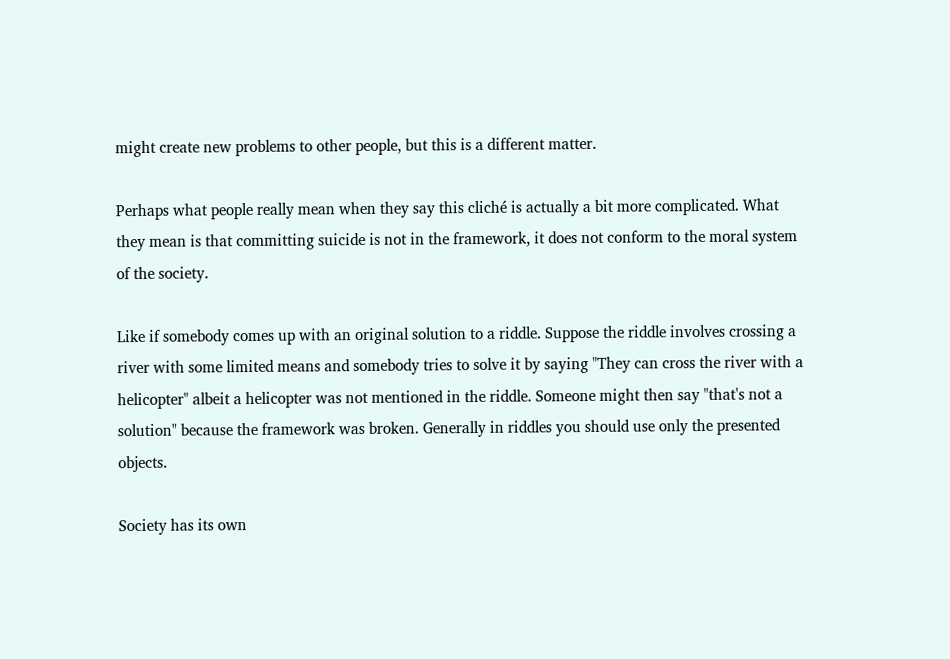might create new problems to other people, but this is a different matter.

Perhaps what people really mean when they say this cliché is actually a bit more complicated. What they mean is that committing suicide is not in the framework, it does not conform to the moral system of the society.

Like if somebody comes up with an original solution to a riddle. Suppose the riddle involves crossing a river with some limited means and somebody tries to solve it by saying "They can cross the river with a helicopter" albeit a helicopter was not mentioned in the riddle. Someone might then say "that's not a solution" because the framework was broken. Generally in riddles you should use only the presented objects.

Society has its own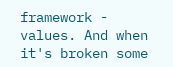framework - values. And when it's broken some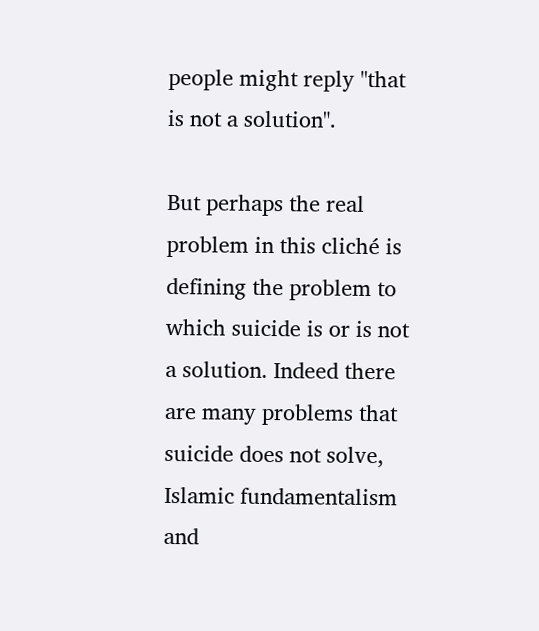people might reply "that is not a solution".

But perhaps the real problem in this cliché is defining the problem to which suicide is or is not a solution. Indeed there are many problems that suicide does not solve, Islamic fundamentalism and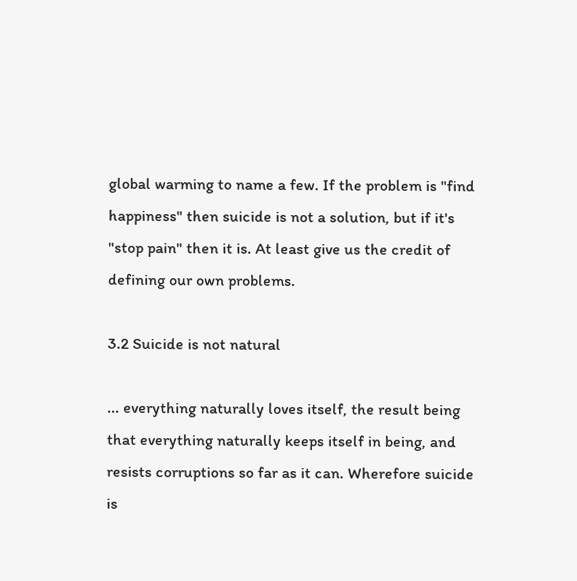global warming to name a few. If the problem is "find happiness" then suicide is not a solution, but if it's "stop pain" then it is. At least give us the credit of defining our own problems.

3.2 Suicide is not natural

... everything naturally loves itself, the result being that everything naturally keeps itself in being, and resists corruptions so far as it can. Wherefore suicide is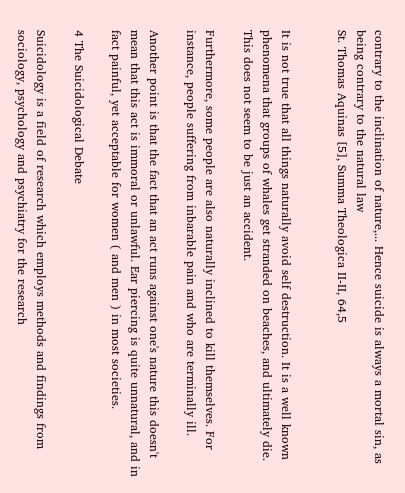contrary to the inclination of nature,... Hence suicide is always a mortal sin, as being contrary to the natural law
St. Thomas Aquinas [5], Summa Theologica II-II, 64,5


It is not true that all things naturally avoid self destruction. It is a well known phenomena that groups of whales get stranded on beaches, and ultimately die. This does not seem to be just an accident.

Furthermore, some people are also naturally inclined to kill themselves. For instance, people suffering from inbarable pain and who are terminally ill.

Another point is that the fact that an act runs against one's nature this doesn't mean that this act is immoral or unlawful. Ear piercing is quite unnatural, and in fact painful, yet acceptable for women ( and men ) in most societies.

4 The Suicidological Debate

Suicidology is a field of research which employs methods and findings from sociology, psychology and psychiatry for the research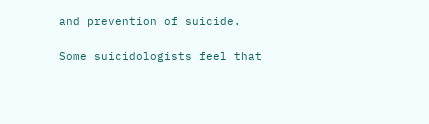and prevention of suicide.

Some suicidologists feel that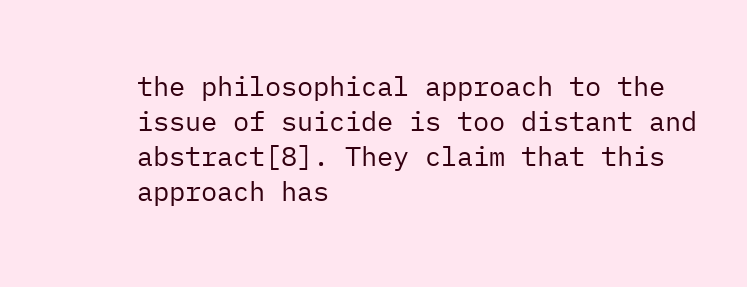the philosophical approach to the issue of suicide is too distant and abstract[8]. They claim that this approach has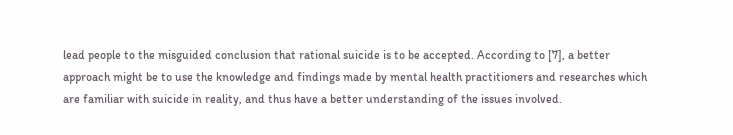lead people to the misguided conclusion that rational suicide is to be accepted. According to [7], a better approach might be to use the knowledge and findings made by mental health practitioners and researches which are familiar with suicide in reality, and thus have a better understanding of the issues involved.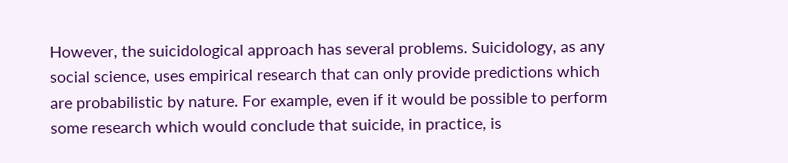However, the suicidological approach has several problems. Suicidology, as any social science, uses empirical research that can only provide predictions which are probabilistic by nature. For example, even if it would be possible to perform some research which would conclude that suicide, in practice, is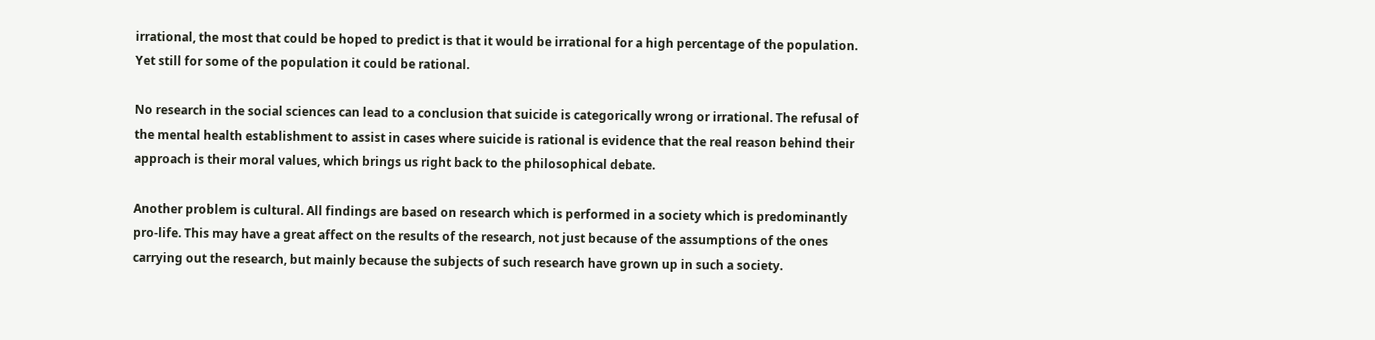irrational, the most that could be hoped to predict is that it would be irrational for a high percentage of the population. Yet still for some of the population it could be rational.

No research in the social sciences can lead to a conclusion that suicide is categorically wrong or irrational. The refusal of the mental health establishment to assist in cases where suicide is rational is evidence that the real reason behind their approach is their moral values, which brings us right back to the philosophical debate.

Another problem is cultural. All findings are based on research which is performed in a society which is predominantly pro-life. This may have a great affect on the results of the research, not just because of the assumptions of the ones carrying out the research, but mainly because the subjects of such research have grown up in such a society.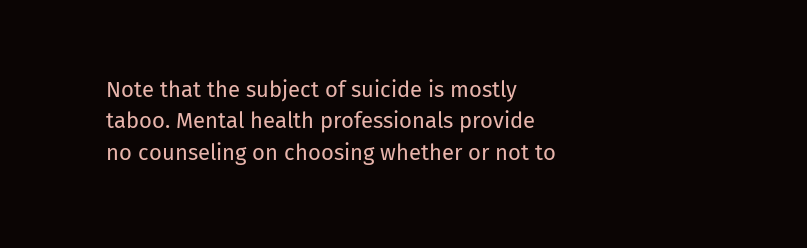Note that the subject of suicide is mostly taboo. Mental health professionals provide no counseling on choosing whether or not to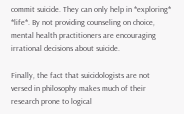commit suicide. They can only help in *exploring* *life*. By not providing counseling on choice, mental health practitioners are encouraging irrational decisions about suicide.

Finally, the fact that suicidologists are not versed in philosophy makes much of their research prone to logical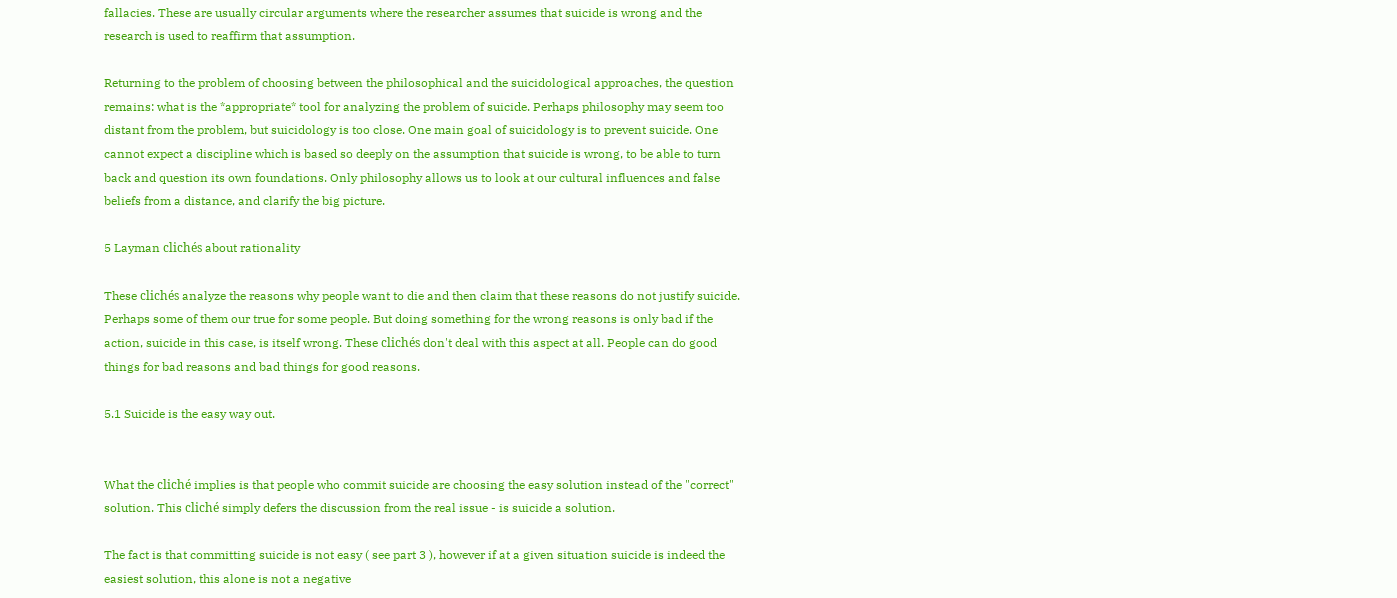fallacies. These are usually circular arguments where the researcher assumes that suicide is wrong and the research is used to reaffirm that assumption.

Returning to the problem of choosing between the philosophical and the suicidological approaches, the question remains: what is the *appropriate* tool for analyzing the problem of suicide. Perhaps philosophy may seem too distant from the problem, but suicidology is too close. One main goal of suicidology is to prevent suicide. One cannot expect a discipline which is based so deeply on the assumption that suicide is wrong, to be able to turn back and question its own foundations. Only philosophy allows us to look at our cultural influences and false beliefs from a distance, and clarify the big picture.

5 Layman clichés about rationality

These clichés analyze the reasons why people want to die and then claim that these reasons do not justify suicide. Perhaps some of them our true for some people. But doing something for the wrong reasons is only bad if the action, suicide in this case, is itself wrong. These clichés don't deal with this aspect at all. People can do good things for bad reasons and bad things for good reasons.

5.1 Suicide is the easy way out.


What the cliché implies is that people who commit suicide are choosing the easy solution instead of the "correct" solution. This cliché simply defers the discussion from the real issue - is suicide a solution.

The fact is that committing suicide is not easy ( see part 3 ), however if at a given situation suicide is indeed the easiest solution, this alone is not a negative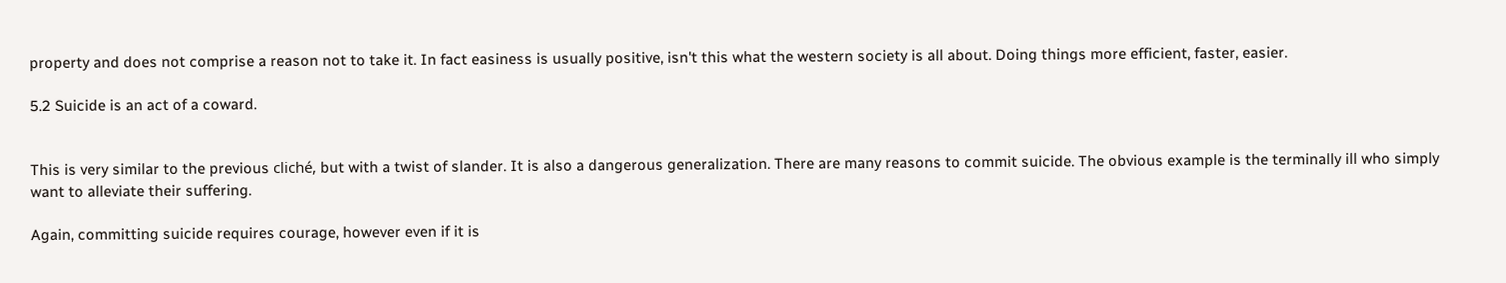property and does not comprise a reason not to take it. In fact easiness is usually positive, isn't this what the western society is all about. Doing things more efficient, faster, easier.

5.2 Suicide is an act of a coward.


This is very similar to the previous cliché, but with a twist of slander. It is also a dangerous generalization. There are many reasons to commit suicide. The obvious example is the terminally ill who simply want to alleviate their suffering.

Again, committing suicide requires courage, however even if it is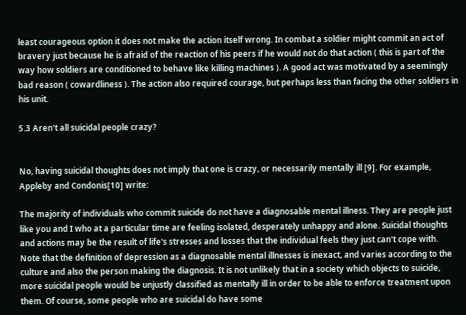least courageous option it does not make the action itself wrong. In combat a soldier might commit an act of bravery just because he is afraid of the reaction of his peers if he would not do that action ( this is part of the way how soldiers are conditioned to behave like killing machines ). A good act was motivated by a seemingly bad reason ( cowardliness ). The action also required courage, but perhaps less than facing the other soldiers in his unit.

5.3 Aren't all suicidal people crazy?


No, having suicidal thoughts does not imply that one is crazy, or necessarily mentally ill [9]. For example, Appleby and Condonis[10] write:

The majority of individuals who commit suicide do not have a diagnosable mental illness. They are people just like you and I who at a particular time are feeling isolated, desperately unhappy and alone. Suicidal thoughts and actions may be the result of life's stresses and losses that the individual feels they just can't cope with.
Note that the definition of depression as a diagnosable mental illnesses is inexact, and varies according to the culture and also the person making the diagnosis. It is not unlikely that in a society which objects to suicide, more suicidal people would be unjustly classified as mentally ill in order to be able to enforce treatment upon them. Of course, some people who are suicidal do have some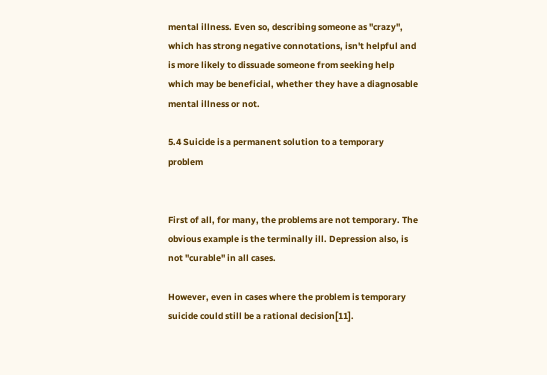mental illness. Even so, describing someone as "crazy", which has strong negative connotations, isn't helpful and is more likely to dissuade someone from seeking help which may be beneficial, whether they have a diagnosable mental illness or not.

5.4 Suicide is a permanent solution to a temporary problem


First of all, for many, the problems are not temporary. The obvious example is the terminally ill. Depression also, is not "curable" in all cases.

However, even in cases where the problem is temporary suicide could still be a rational decision[11].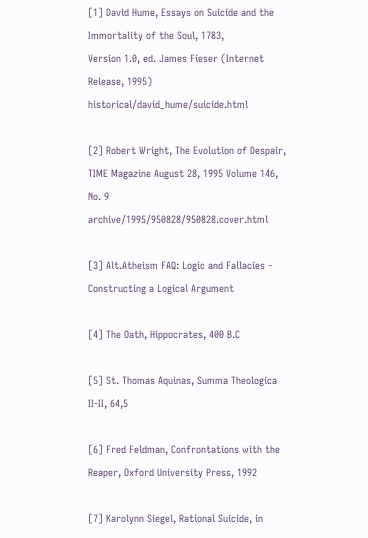[1] David Hume, Essays on Suicide and the Immortality of the Soul, 1783,
Version 1.0, ed. James Fieser (Internet Release, 1995) historical/david_hume/suicide.html

[2] Robert Wright, The Evolution of Despair, TIME Magazine August 28, 1995 Volume 146, No. 9 archive/1995/950828/950828.cover.html

[3] Alt.Atheism FAQ: Logic and Fallacies - Constructing a Logical Argument

[4] The Oath, Hippocrates, 400 B.C

[5] St. Thomas Aquinas, Summa Theologica II-II, 64,5

[6] Fred Feldman, Confrontations with the Reaper, Oxford University Press, 1992

[7] Karolynn Siegel, Rational Suicide, in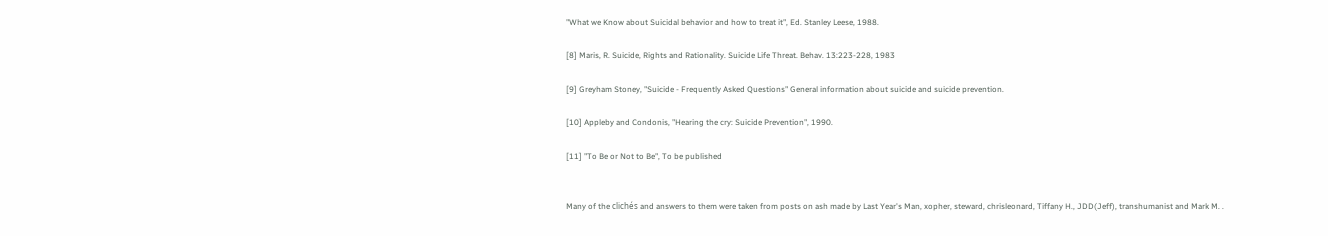"What we Know about Suicidal behavior and how to treat it", Ed. Stanley Leese, 1988.

[8] Maris, R. Suicide, Rights and Rationality. Suicide Life Threat. Behav. 13:223-228, 1983

[9] Greyham Stoney, "Suicide - Frequently Asked Questions" General information about suicide and suicide prevention.

[10] Appleby and Condonis, "Hearing the cry: Suicide Prevention", 1990.

[11] "To Be or Not to Be", To be published


Many of the clichés and answers to them were taken from posts on ash made by Last Year's Man, xopher, steward, chrisleonard, Tiffany H., JDD(Jeff), transhumanist and Mark M. .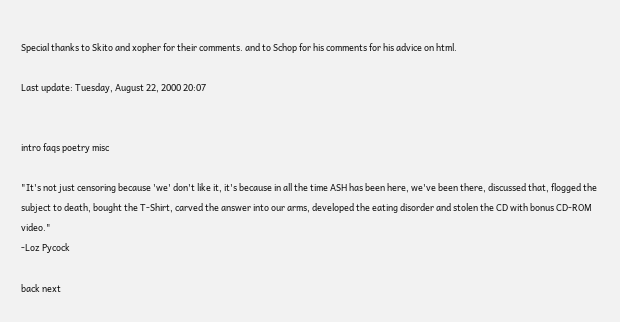Special thanks to Skito and xopher for their comments. and to Schop for his comments for his advice on html.

Last update: Tuesday, August 22, 2000 20:07


intro faqs poetry misc

"It's not just censoring because 'we' don't like it, it's because in all the time ASH has been here, we've been there, discussed that, flogged the subject to death, bought the T-Shirt, carved the answer into our arms, developed the eating disorder and stolen the CD with bonus CD-ROM video."
-Loz Pycock

back next